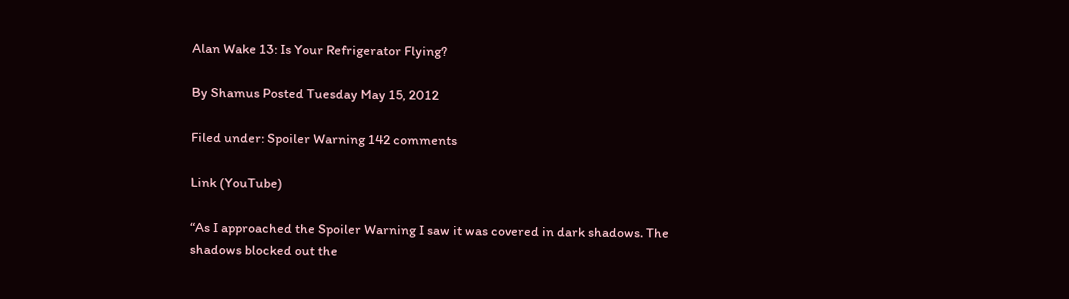Alan Wake 13: Is Your Refrigerator Flying?

By Shamus Posted Tuesday May 15, 2012

Filed under: Spoiler Warning 142 comments

Link (YouTube)

“As I approached the Spoiler Warning I saw it was covered in dark shadows. The shadows blocked out the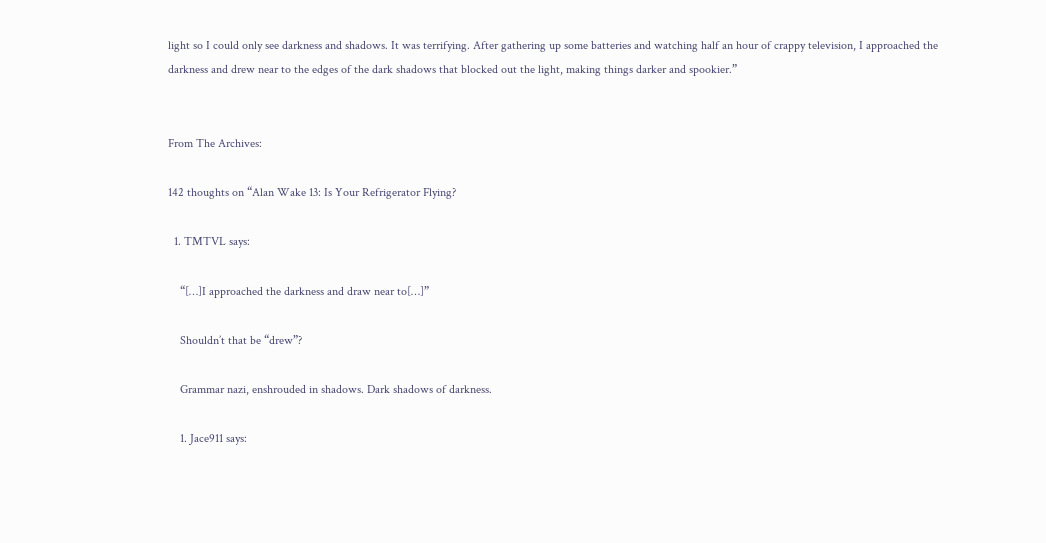light so I could only see darkness and shadows. It was terrifying. After gathering up some batteries and watching half an hour of crappy television, I approached the darkness and drew near to the edges of the dark shadows that blocked out the light, making things darker and spookier.”


From The Archives:

142 thoughts on “Alan Wake 13: Is Your Refrigerator Flying?

  1. TMTVL says:

    “[…]I approached the darkness and draw near to[…]”

    Shouldn’t that be “drew”?

    Grammar nazi, enshrouded in shadows. Dark shadows of darkness.

    1. Jace911 says: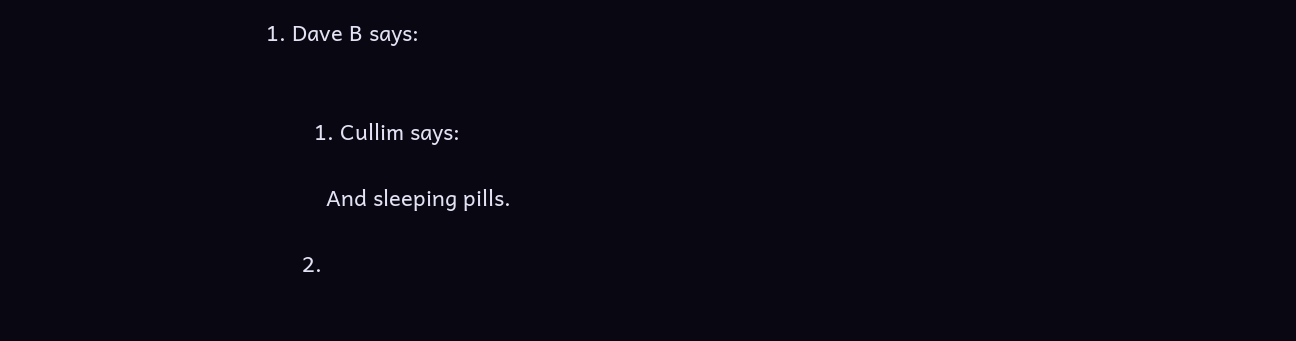1. Dave B says:


        1. Cullim says:

          And sleeping pills.

      2.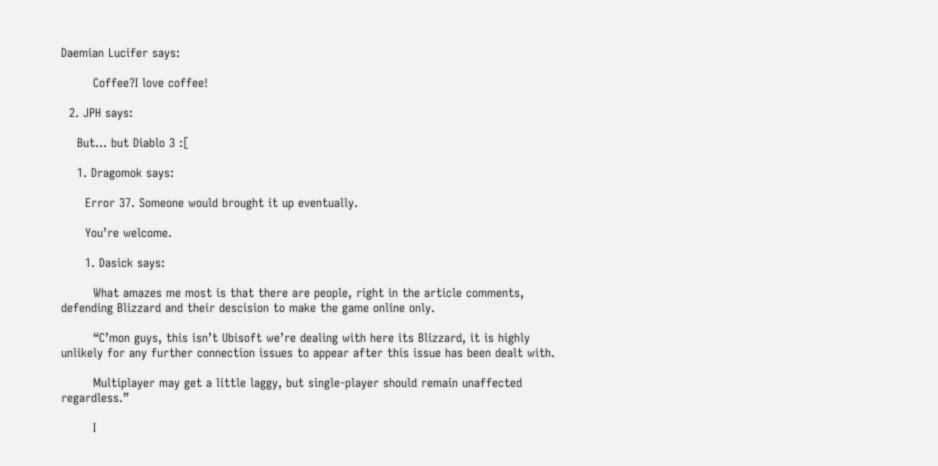Daemian Lucifer says:

        Coffee?I love coffee!

  2. JPH says:

    But… but Diablo 3 :[

    1. Dragomok says:

      Error 37. Someone would brought it up eventually.

      You’re welcome.

      1. Dasick says:

        What amazes me most is that there are people, right in the article comments, defending Blizzard and their descision to make the game online only.

        “C’mon guys, this isn’t Ubisoft we’re dealing with here its Blizzard, it is highly unlikely for any further connection issues to appear after this issue has been dealt with.

        Multiplayer may get a little laggy, but single-player should remain unaffected regardless.”

        I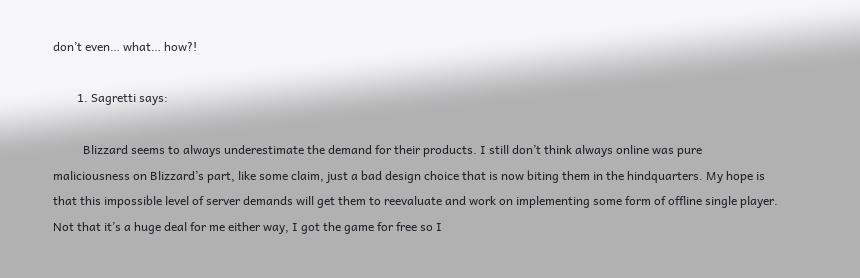don’t even… what… how?!

        1. Sagretti says:

          Blizzard seems to always underestimate the demand for their products. I still don’t think always online was pure maliciousness on Blizzard’s part, like some claim, just a bad design choice that is now biting them in the hindquarters. My hope is that this impossible level of server demands will get them to reevaluate and work on implementing some form of offline single player. Not that it’s a huge deal for me either way, I got the game for free so I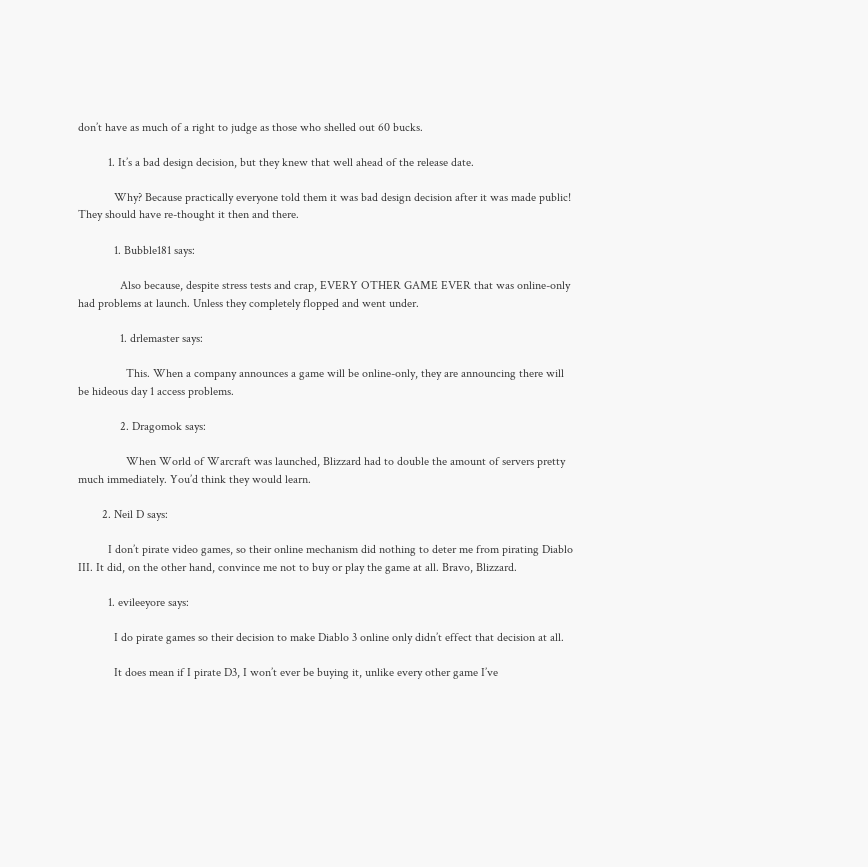don’t have as much of a right to judge as those who shelled out 60 bucks.

          1. It’s a bad design decision, but they knew that well ahead of the release date.

            Why? Because practically everyone told them it was bad design decision after it was made public! They should have re-thought it then and there.

            1. Bubble181 says:

              Also because, despite stress tests and crap, EVERY OTHER GAME EVER that was online-only had problems at launch. Unless they completely flopped and went under.

              1. drlemaster says:

                This. When a company announces a game will be online-only, they are announcing there will be hideous day 1 access problems.

              2. Dragomok says:

                When World of Warcraft was launched, Blizzard had to double the amount of servers pretty much immediately. You’d think they would learn.

        2. Neil D says:

          I don’t pirate video games, so their online mechanism did nothing to deter me from pirating Diablo III. It did, on the other hand, convince me not to buy or play the game at all. Bravo, Blizzard.

          1. evileeyore says:

            I do pirate games so their decision to make Diablo 3 online only didn’t effect that decision at all.

            It does mean if I pirate D3, I won’t ever be buying it, unlike every other game I’ve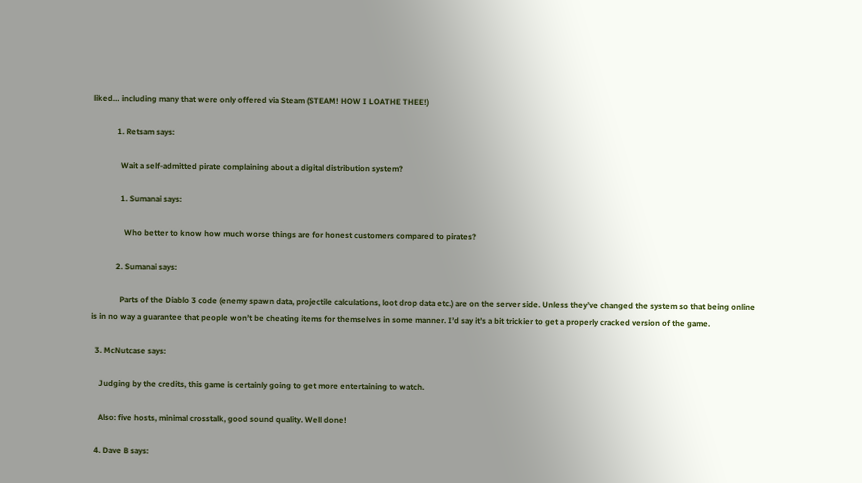liked… including many that were only offered via Steam (STEAM! HOW I LOATHE THEE!)

            1. Retsam says:

              Wait a self-admitted pirate complaining about a digital distribution system?

              1. Sumanai says:

                Who better to know how much worse things are for honest customers compared to pirates?

            2. Sumanai says:

              Parts of the Diablo 3 code (enemy spawn data, projectile calculations, loot drop data etc.) are on the server side. Unless they’ve changed the system so that being online is in no way a guarantee that people won’t be cheating items for themselves in some manner. I’d say it’s a bit trickier to get a properly cracked version of the game.

  3. McNutcase says:

    Judging by the credits, this game is certainly going to get more entertaining to watch.

    Also: five hosts, minimal crosstalk, good sound quality. Well done!

  4. Dave B says: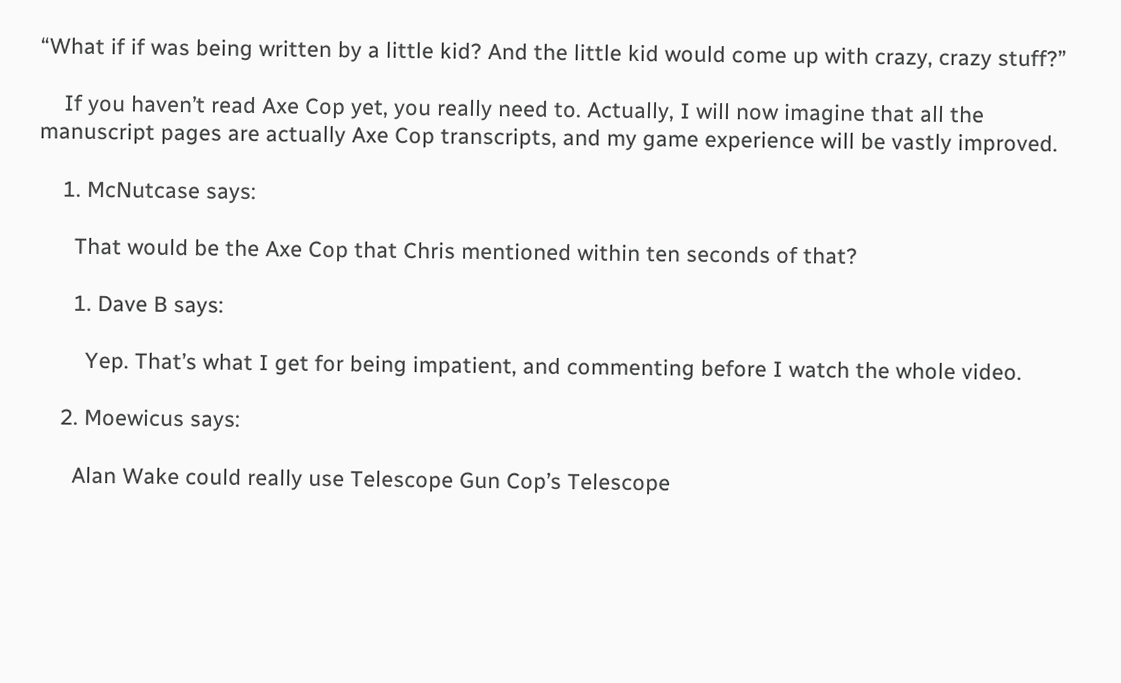“What if if was being written by a little kid? And the little kid would come up with crazy, crazy stuff?”

    If you haven’t read Axe Cop yet, you really need to. Actually, I will now imagine that all the manuscript pages are actually Axe Cop transcripts, and my game experience will be vastly improved.

    1. McNutcase says:

      That would be the Axe Cop that Chris mentioned within ten seconds of that?

      1. Dave B says:

        Yep. That’s what I get for being impatient, and commenting before I watch the whole video.

    2. Moewicus says:

      Alan Wake could really use Telescope Gun Cop’s Telescope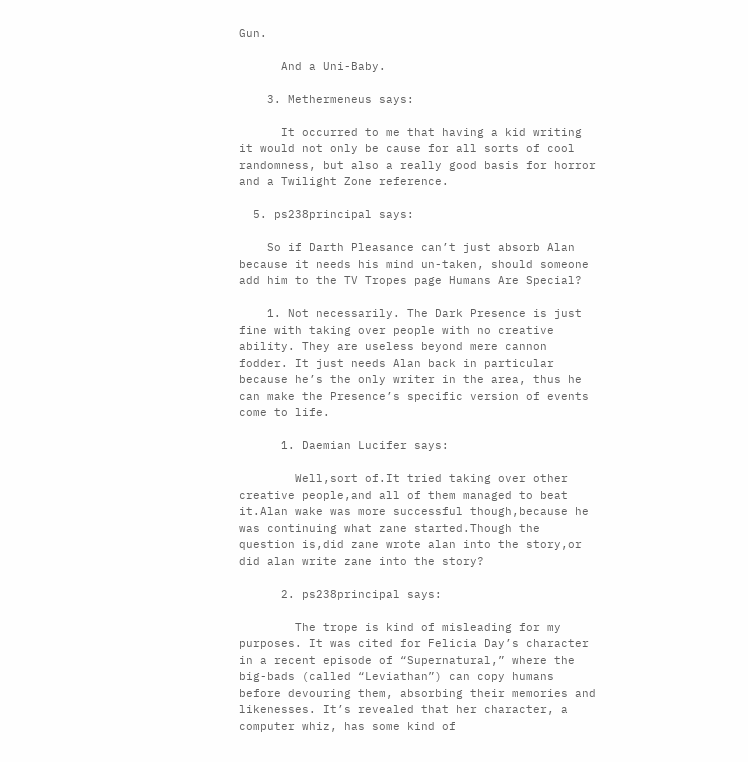Gun.

      And a Uni-Baby.

    3. Methermeneus says:

      It occurred to me that having a kid writing it would not only be cause for all sorts of cool randomness, but also a really good basis for horror and a Twilight Zone reference.

  5. ps238principal says:

    So if Darth Pleasance can’t just absorb Alan because it needs his mind un-taken, should someone add him to the TV Tropes page Humans Are Special?

    1. Not necessarily. The Dark Presence is just fine with taking over people with no creative ability. They are useless beyond mere cannon fodder. It just needs Alan back in particular because he’s the only writer in the area, thus he can make the Presence’s specific version of events come to life.

      1. Daemian Lucifer says:

        Well,sort of.It tried taking over other creative people,and all of them managed to beat it.Alan wake was more successful though,because he was continuing what zane started.Though the question is,did zane wrote alan into the story,or did alan write zane into the story?

      2. ps238principal says:

        The trope is kind of misleading for my purposes. It was cited for Felicia Day’s character in a recent episode of “Supernatural,” where the big-bads (called “Leviathan”) can copy humans before devouring them, absorbing their memories and likenesses. It’s revealed that her character, a computer whiz, has some kind of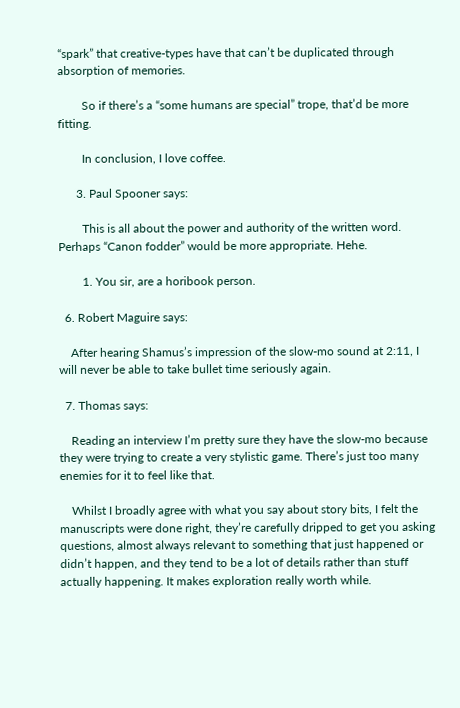“spark” that creative-types have that can’t be duplicated through absorption of memories.

        So if there’s a “some humans are special” trope, that’d be more fitting.

        In conclusion, I love coffee.

      3. Paul Spooner says:

        This is all about the power and authority of the written word. Perhaps “Canon fodder” would be more appropriate. Hehe.

        1. You sir, are a horibook person.

  6. Robert Maguire says:

    After hearing Shamus’s impression of the slow-mo sound at 2:11, I will never be able to take bullet time seriously again.

  7. Thomas says:

    Reading an interview I’m pretty sure they have the slow-mo because they were trying to create a very stylistic game. There’s just too many enemies for it to feel like that.

    Whilst I broadly agree with what you say about story bits, I felt the manuscripts were done right, they’re carefully dripped to get you asking questions, almost always relevant to something that just happened or didn’t happen, and they tend to be a lot of details rather than stuff actually happening. It makes exploration really worth while.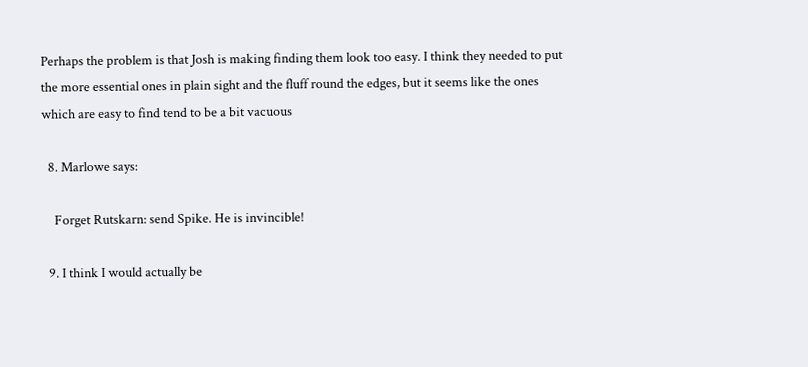Perhaps the problem is that Josh is making finding them look too easy. I think they needed to put the more essential ones in plain sight and the fluff round the edges, but it seems like the ones which are easy to find tend to be a bit vacuous

  8. Marlowe says:

    Forget Rutskarn: send Spike. He is invincible!

  9. I think I would actually be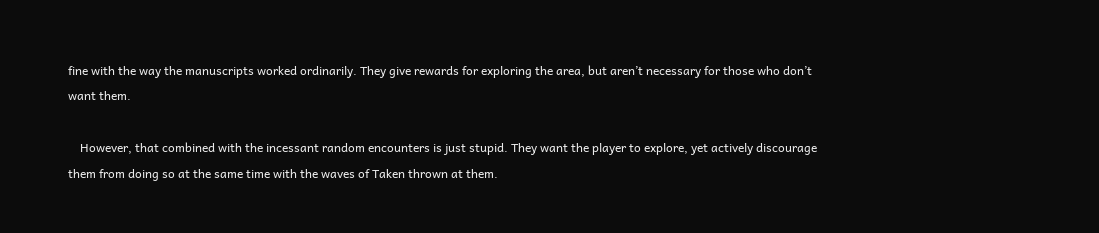fine with the way the manuscripts worked ordinarily. They give rewards for exploring the area, but aren’t necessary for those who don’t want them.

    However, that combined with the incessant random encounters is just stupid. They want the player to explore, yet actively discourage them from doing so at the same time with the waves of Taken thrown at them.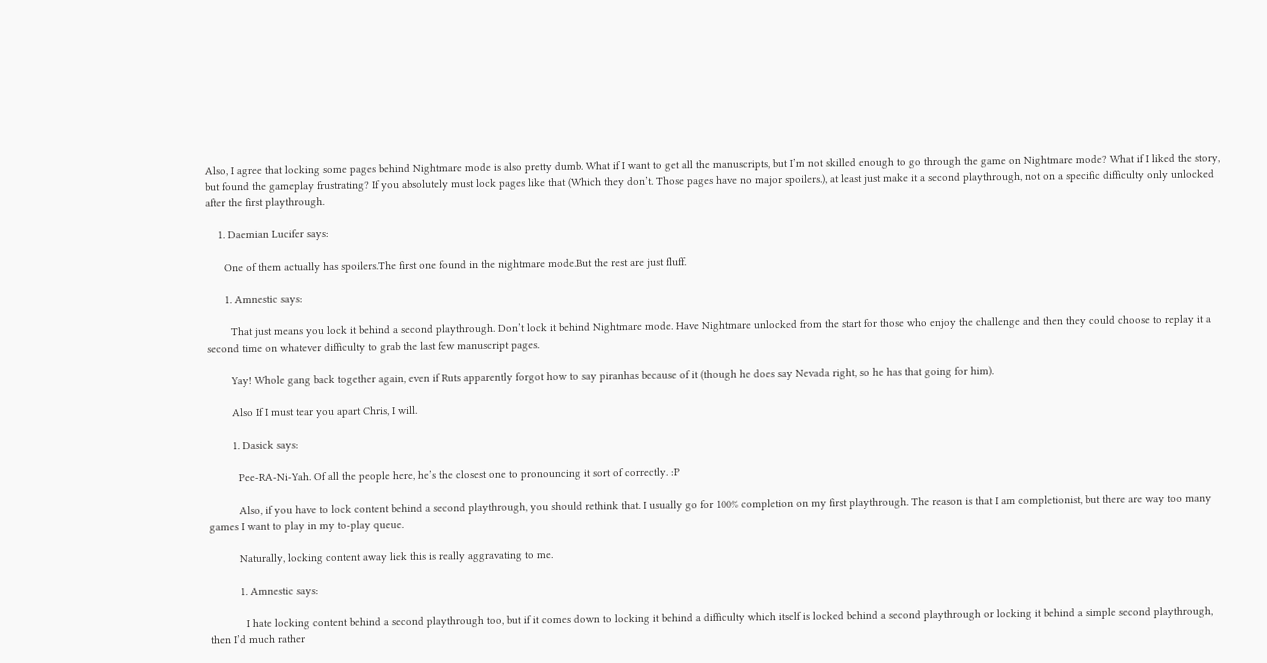Also, I agree that locking some pages behind Nightmare mode is also pretty dumb. What if I want to get all the manuscripts, but I’m not skilled enough to go through the game on Nightmare mode? What if I liked the story, but found the gameplay frustrating? If you absolutely must lock pages like that (Which they don’t. Those pages have no major spoilers.), at least just make it a second playthrough, not on a specific difficulty only unlocked after the first playthrough.

    1. Daemian Lucifer says:

      One of them actually has spoilers.The first one found in the nightmare mode.But the rest are just fluff.

      1. Amnestic says:

        That just means you lock it behind a second playthrough. Don’t lock it behind Nightmare mode. Have Nightmare unlocked from the start for those who enjoy the challenge and then they could choose to replay it a second time on whatever difficulty to grab the last few manuscript pages.

        Yay! Whole gang back together again, even if Ruts apparently forgot how to say piranhas because of it (though he does say Nevada right, so he has that going for him).

        Also If I must tear you apart Chris, I will.

        1. Dasick says:

          Pee-RA-Ni-Yah. Of all the people here, he’s the closest one to pronouncing it sort of correctly. :P

          Also, if you have to lock content behind a second playthrough, you should rethink that. I usually go for 100% completion on my first playthrough. The reason is that I am completionist, but there are way too many games I want to play in my to-play queue.

          Naturally, locking content away liek this is really aggravating to me.

          1. Amnestic says:

            I hate locking content behind a second playthrough too, but if it comes down to locking it behind a difficulty which itself is locked behind a second playthrough or locking it behind a simple second playthrough, then I’d much rather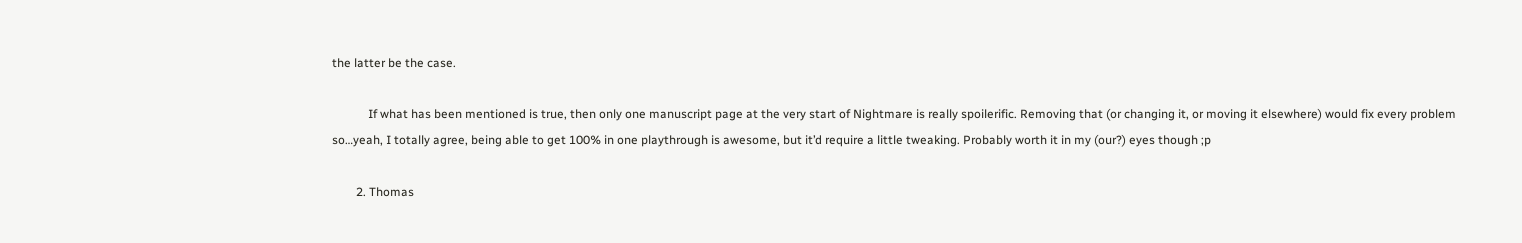the latter be the case.

            If what has been mentioned is true, then only one manuscript page at the very start of Nightmare is really spoilerific. Removing that (or changing it, or moving it elsewhere) would fix every problem so…yeah, I totally agree, being able to get 100% in one playthrough is awesome, but it’d require a little tweaking. Probably worth it in my (our?) eyes though ;p

        2. Thomas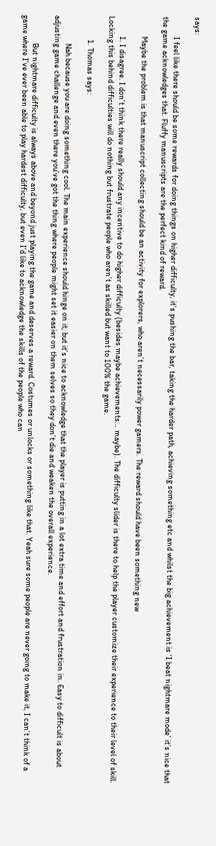says:

          I feel like there should be some rewards for doing things on higher difficulty, it’s pushing the bar, taking the harder path, achieving something etc and whilst the big achievement is ‘I beat nightmare mode’ it’s nice that the game acknowledges that. Fluffy manuscripts are the perfect kind of reward.

          Maybe the problem is that manuscript collecting should be an activity for explorers, who aren’t necessarily power gamers. The reward should have been something new

          1. I disagree. I don’t think there really should any incentive to do higher difficulty (besides maybe achievements… maybe). The difficulty slider is there to help the player customize their experience to their level of skill. Locking this behind difficulties will do nothing but frustrate people who aren’t as skilled but want to 100% the game.

            1. Thomas says:

              Nah because you are doing something cool. The main experience should hinge on it, but it’s nice to acknowledge that the player is putting in a lot extra time and effort and frustration in. Easy to difficult is about adjusting game challenge and even there you’ve got the thing where people might set it easier on them selves so they don’t die and weaken the overall experience.

              But nightmare difficulty is always above and beyond just playing the game and deserves a reward. Costumes or unlocks or something like that. Yeah sure some people are never going to make it, I can’t think of a game where I’ve ever been able to play hardest difficulty, but even I’d like to acknowledge the skills of the people who can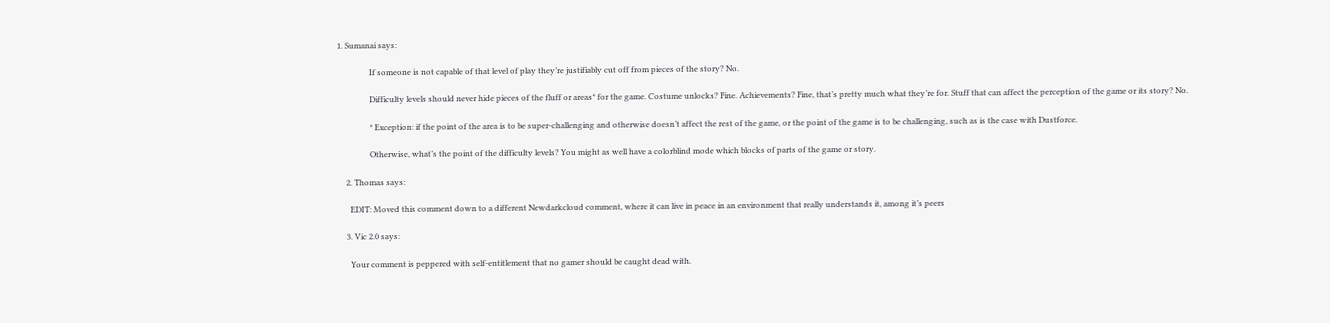1. Sumanai says:

                If someone is not capable of that level of play they’re justifiably cut off from pieces of the story? No.

                Difficulty levels should never hide pieces of the fluff or areas* for the game. Costume unlocks? Fine. Achievements? Fine, that’s pretty much what they’re for. Stuff that can affect the perception of the game or its story? No.

                * Exception: if the point of the area is to be super-challenging and otherwise doesn’t affect the rest of the game, or the point of the game is to be challenging, such as is the case with Dustforce.

                Otherwise, what’s the point of the difficulty levels? You might as well have a colorblind mode which blocks of parts of the game or story.

    2. Thomas says:

      EDIT: Moved this comment down to a different Newdarkcloud comment, where it can live in peace in an environment that really understands it, among it’s peers

    3. Vic 2.0 says:

      Your comment is peppered with self-entitlement that no gamer should be caught dead with.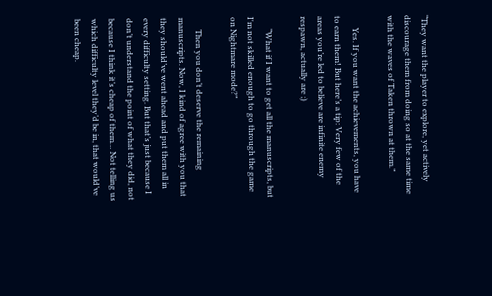“They want the player to explore, yet actively discourage them from doing so at the same time with the waves of Taken thrown at them.”

      Yes. If you want the achievements, you have to earn them! But here’s a tip: Very few of the areas you’re led to believe are infinite enemy respawn, actually are ;)

      “What if I want to get all the manuscripts, but I'm not skilled enough to go through the game on Nightmare mode?”

      Then you don’t deserve the remaining manuscripts. Now, I kind of agree with you that they should’ve went ahead and put them all in every difficulty setting. But that’s just because I don’t understand the point of what they did, not because I think it’s cheap of them… Not telling us which difficulty level they’d be in, that would’ve been cheap.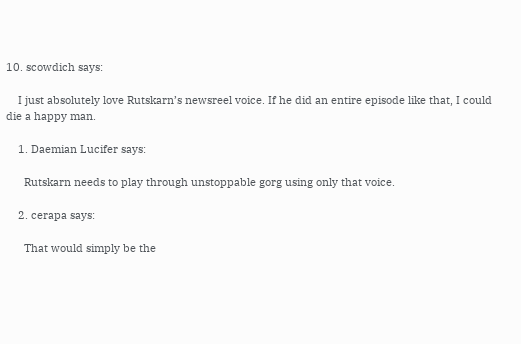10. scowdich says:

    I just absolutely love Rutskarn’s newsreel voice. If he did an entire episode like that, I could die a happy man.

    1. Daemian Lucifer says:

      Rutskarn needs to play through unstoppable gorg using only that voice.

    2. cerapa says:

      That would simply be the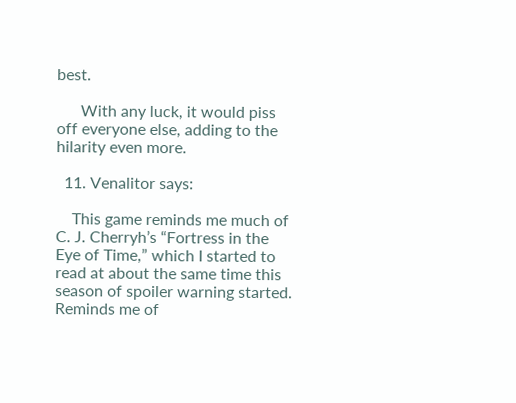best.

      With any luck, it would piss off everyone else, adding to the hilarity even more.

  11. Venalitor says:

    This game reminds me much of C. J. Cherryh’s “Fortress in the Eye of Time,” which I started to read at about the same time this season of spoiler warning started. Reminds me of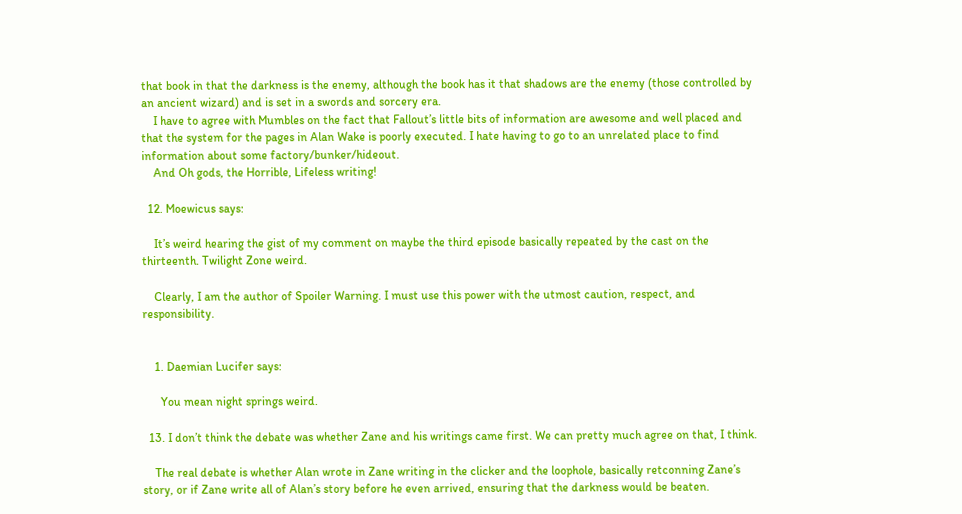that book in that the darkness is the enemy, although the book has it that shadows are the enemy (those controlled by an ancient wizard) and is set in a swords and sorcery era.
    I have to agree with Mumbles on the fact that Fallout’s little bits of information are awesome and well placed and that the system for the pages in Alan Wake is poorly executed. I hate having to go to an unrelated place to find information about some factory/bunker/hideout.
    And Oh gods, the Horrible, Lifeless writing!

  12. Moewicus says:

    It’s weird hearing the gist of my comment on maybe the third episode basically repeated by the cast on the thirteenth. Twilight Zone weird.

    Clearly, I am the author of Spoiler Warning. I must use this power with the utmost caution, respect, and responsibility.


    1. Daemian Lucifer says:

      You mean night springs weird.

  13. I don’t think the debate was whether Zane and his writings came first. We can pretty much agree on that, I think.

    The real debate is whether Alan wrote in Zane writing in the clicker and the loophole, basically retconning Zane’s story, or if Zane write all of Alan’s story before he even arrived, ensuring that the darkness would be beaten.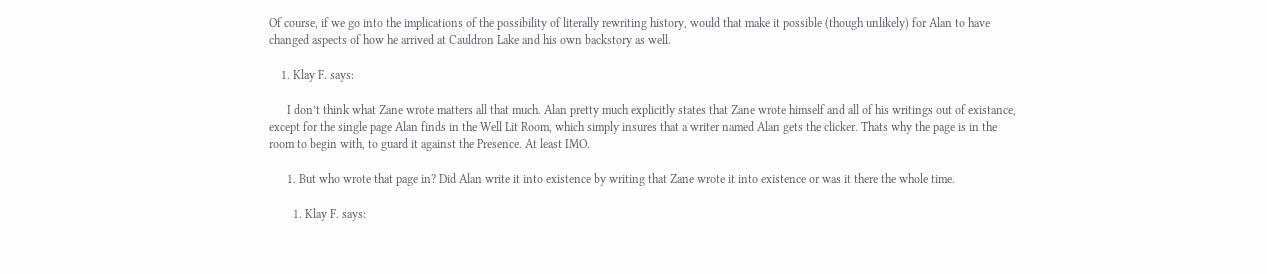Of course, if we go into the implications of the possibility of literally rewriting history, would that make it possible (though unlikely) for Alan to have changed aspects of how he arrived at Cauldron Lake and his own backstory as well.

    1. Klay F. says:

      I don’t think what Zane wrote matters all that much. Alan pretty much explicitly states that Zane wrote himself and all of his writings out of existance, except for the single page Alan finds in the Well Lit Room, which simply insures that a writer named Alan gets the clicker. Thats why the page is in the room to begin with, to guard it against the Presence. At least IMO.

      1. But who wrote that page in? Did Alan write it into existence by writing that Zane wrote it into existence or was it there the whole time.

        1. Klay F. says: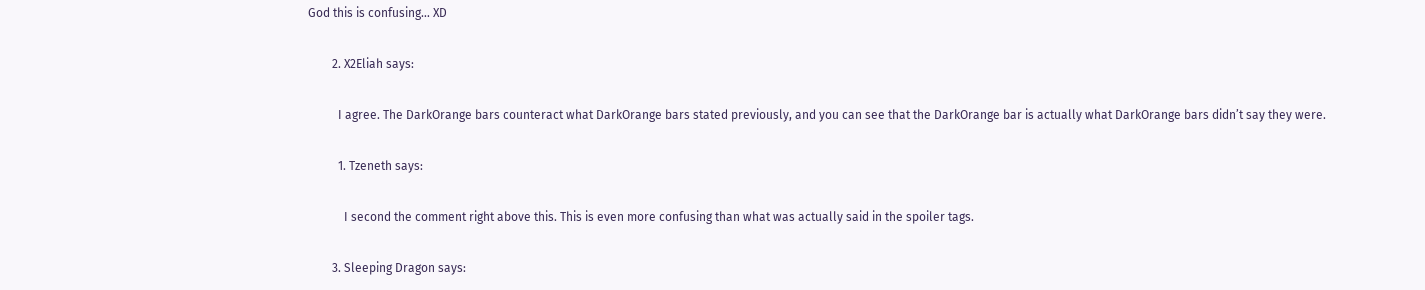God this is confusing… XD

        2. X2Eliah says:

          I agree. The DarkOrange bars counteract what DarkOrange bars stated previously, and you can see that the DarkOrange bar is actually what DarkOrange bars didn’t say they were.

          1. Tzeneth says:

            I second the comment right above this. This is even more confusing than what was actually said in the spoiler tags.

        3. Sleeping Dragon says: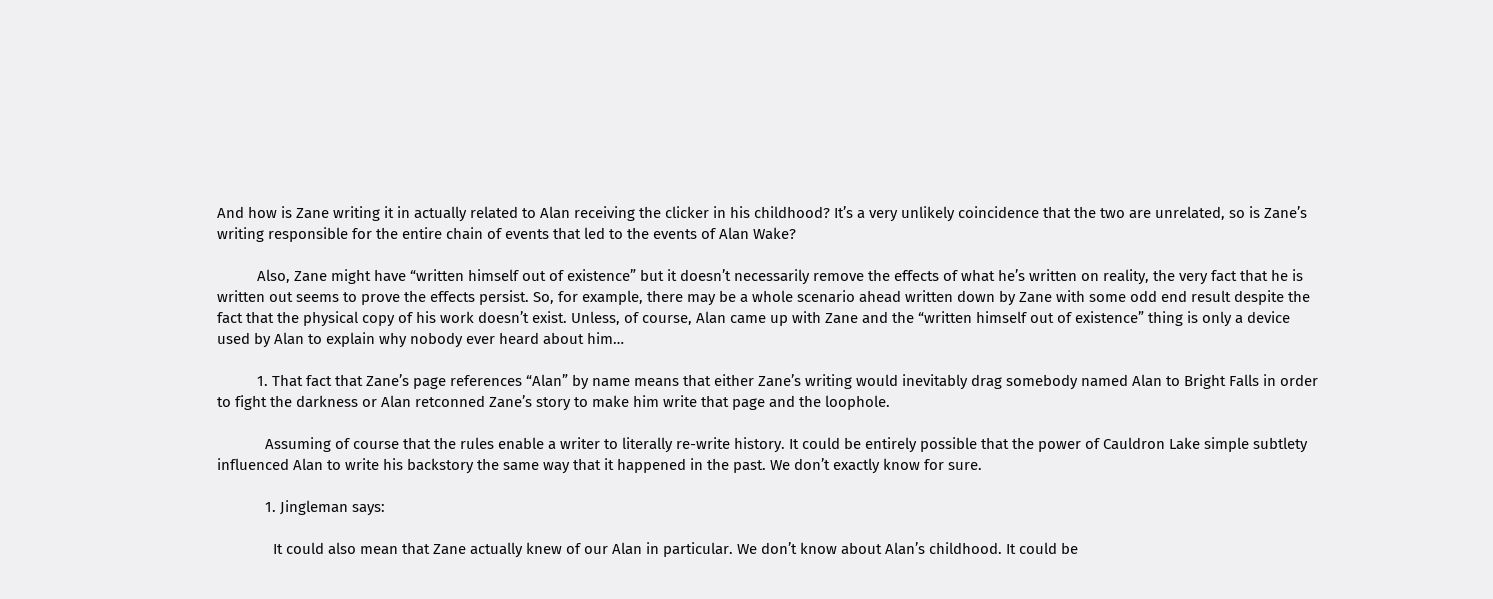And how is Zane writing it in actually related to Alan receiving the clicker in his childhood? It’s a very unlikely coincidence that the two are unrelated, so is Zane’s writing responsible for the entire chain of events that led to the events of Alan Wake?

          Also, Zane might have “written himself out of existence” but it doesn’t necessarily remove the effects of what he’s written on reality, the very fact that he is written out seems to prove the effects persist. So, for example, there may be a whole scenario ahead written down by Zane with some odd end result despite the fact that the physical copy of his work doesn’t exist. Unless, of course, Alan came up with Zane and the “written himself out of existence” thing is only a device used by Alan to explain why nobody ever heard about him…

          1. That fact that Zane’s page references “Alan” by name means that either Zane’s writing would inevitably drag somebody named Alan to Bright Falls in order to fight the darkness or Alan retconned Zane’s story to make him write that page and the loophole.

            Assuming of course that the rules enable a writer to literally re-write history. It could be entirely possible that the power of Cauldron Lake simple subtlety influenced Alan to write his backstory the same way that it happened in the past. We don’t exactly know for sure.

            1. Jingleman says:

              It could also mean that Zane actually knew of our Alan in particular. We don’t know about Alan’s childhood. It could be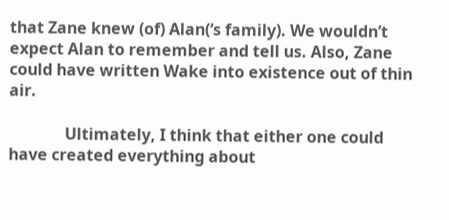that Zane knew (of) Alan(‘s family). We wouldn’t expect Alan to remember and tell us. Also, Zane could have written Wake into existence out of thin air.

              Ultimately, I think that either one could have created everything about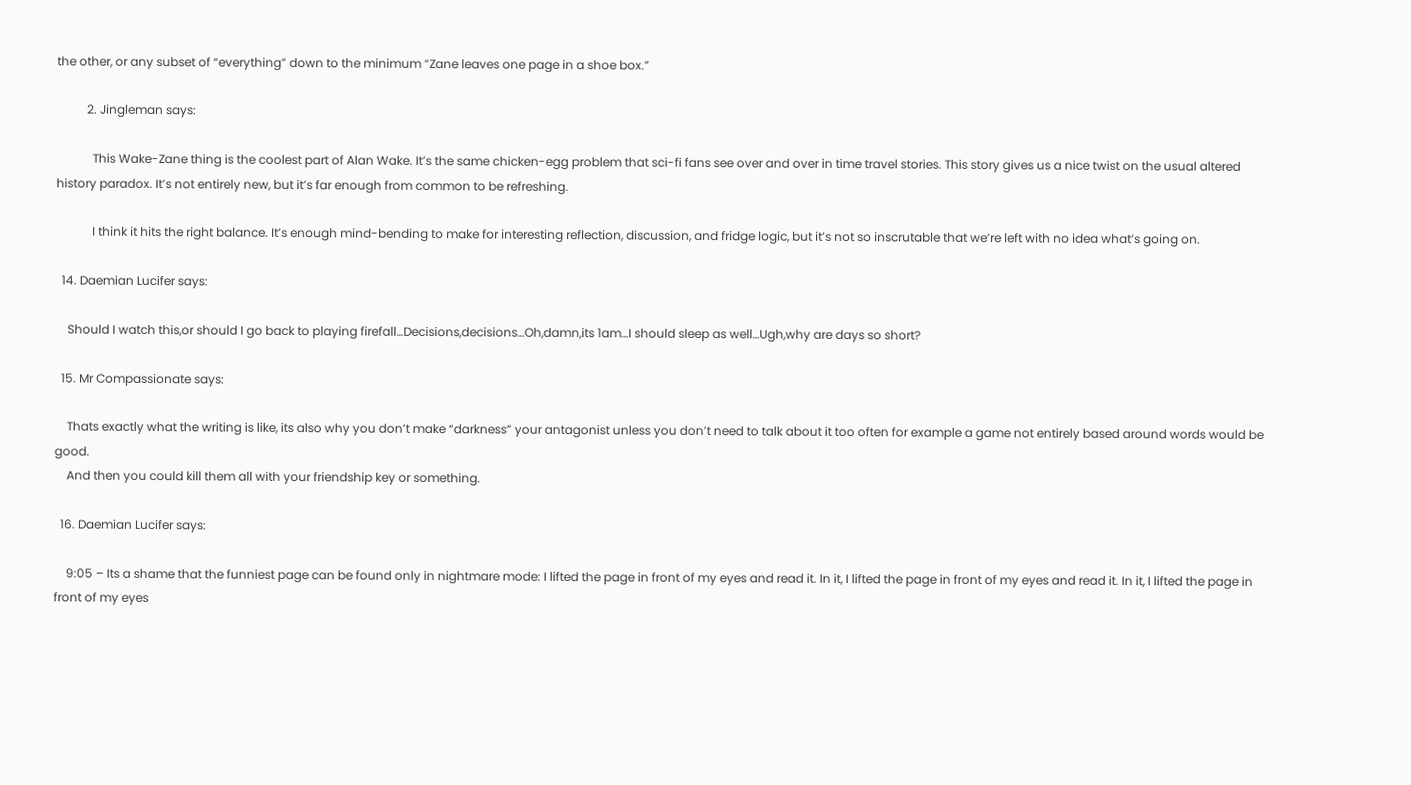the other, or any subset of “everything” down to the minimum “Zane leaves one page in a shoe box.”

          2. Jingleman says:

            This Wake-Zane thing is the coolest part of Alan Wake. It’s the same chicken-egg problem that sci-fi fans see over and over in time travel stories. This story gives us a nice twist on the usual altered history paradox. It’s not entirely new, but it’s far enough from common to be refreshing.

            I think it hits the right balance. It’s enough mind-bending to make for interesting reflection, discussion, and fridge logic, but it’s not so inscrutable that we’re left with no idea what’s going on.

  14. Daemian Lucifer says:

    Should I watch this,or should I go back to playing firefall…Decisions,decisions…Oh,damn,its 1am…I should sleep as well…Ugh,why are days so short?

  15. Mr Compassionate says:

    Thats exactly what the writing is like, its also why you don’t make “darkness” your antagonist unless you don’t need to talk about it too often for example a game not entirely based around words would be good.
    And then you could kill them all with your friendship key or something.

  16. Daemian Lucifer says:

    9:05 – Its a shame that the funniest page can be found only in nightmare mode: I lifted the page in front of my eyes and read it. In it, I lifted the page in front of my eyes and read it. In it, I lifted the page in front of my eyes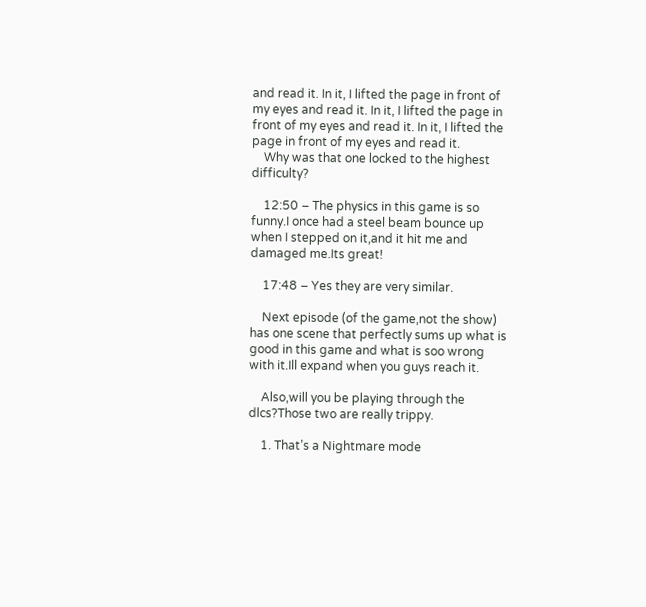and read it. In it, I lifted the page in front of my eyes and read it. In it, I lifted the page in front of my eyes and read it. In it, I lifted the page in front of my eyes and read it.
    Why was that one locked to the highest difficulty?

    12:50 – The physics in this game is so funny.I once had a steel beam bounce up when I stepped on it,and it hit me and damaged me.Its great!

    17:48 – Yes they are very similar.

    Next episode (of the game,not the show) has one scene that perfectly sums up what is good in this game and what is soo wrong with it.Ill expand when you guys reach it.

    Also,will you be playing through the dlcs?Those two are really trippy.

    1. That’s a Nightmare mode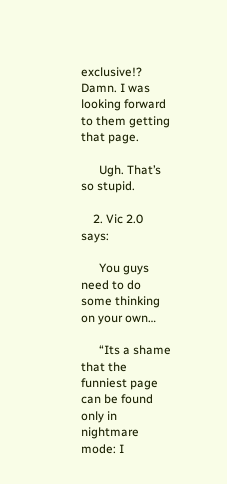exclusive!? Damn. I was looking forward to them getting that page.

      Ugh. That’s so stupid.

    2. Vic 2.0 says:

      You guys need to do some thinking on your own…

      “Its a shame that the funniest page can be found only in nightmare mode: I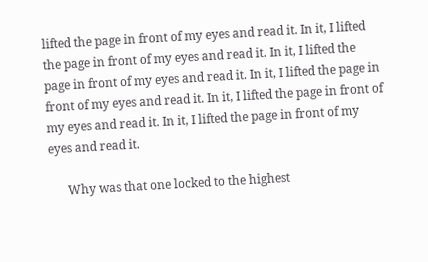lifted the page in front of my eyes and read it. In it, I lifted the page in front of my eyes and read it. In it, I lifted the page in front of my eyes and read it. In it, I lifted the page in front of my eyes and read it. In it, I lifted the page in front of my eyes and read it. In it, I lifted the page in front of my eyes and read it.

      Why was that one locked to the highest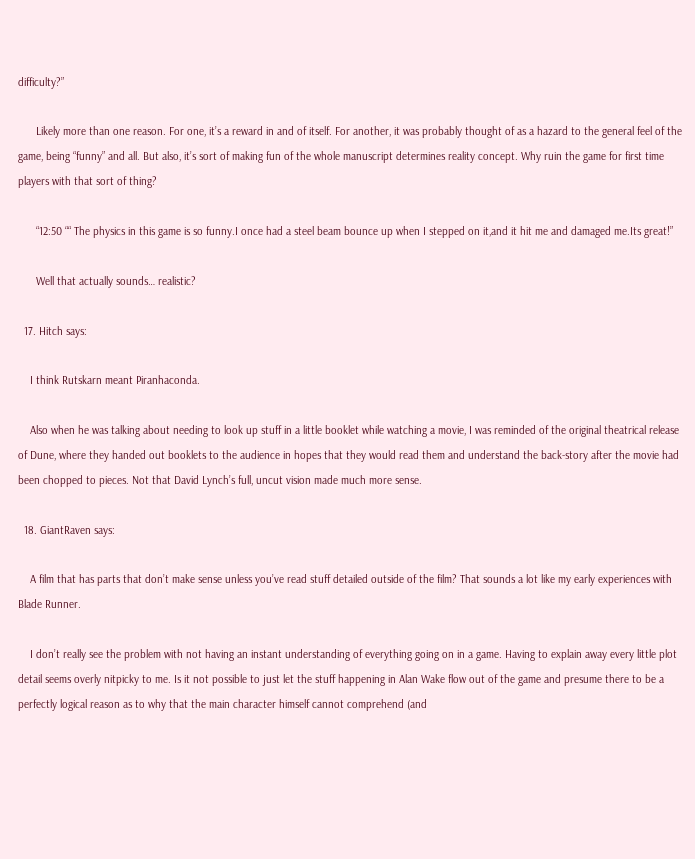difficulty?”

      Likely more than one reason. For one, it’s a reward in and of itself. For another, it was probably thought of as a hazard to the general feel of the game, being “funny” and all. But also, it’s sort of making fun of the whole manuscript determines reality concept. Why ruin the game for first time players with that sort of thing?

      “12:50 ““ The physics in this game is so funny.I once had a steel beam bounce up when I stepped on it,and it hit me and damaged me.Its great!”

      Well that actually sounds… realistic?

  17. Hitch says:

    I think Rutskarn meant Piranhaconda.

    Also when he was talking about needing to look up stuff in a little booklet while watching a movie, I was reminded of the original theatrical release of Dune, where they handed out booklets to the audience in hopes that they would read them and understand the back-story after the movie had been chopped to pieces. Not that David Lynch’s full, uncut vision made much more sense.

  18. GiantRaven says:

    A film that has parts that don’t make sense unless you’ve read stuff detailed outside of the film? That sounds a lot like my early experiences with Blade Runner.

    I don’t really see the problem with not having an instant understanding of everything going on in a game. Having to explain away every little plot detail seems overly nitpicky to me. Is it not possible to just let the stuff happening in Alan Wake flow out of the game and presume there to be a perfectly logical reason as to why that the main character himself cannot comprehend (and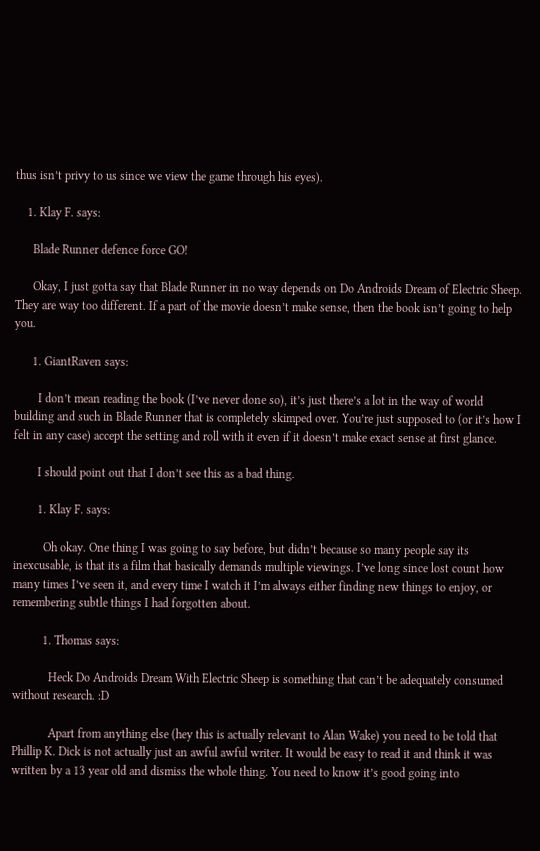thus isn’t privy to us since we view the game through his eyes).

    1. Klay F. says:

      Blade Runner defence force GO!

      Okay, I just gotta say that Blade Runner in no way depends on Do Androids Dream of Electric Sheep. They are way too different. If a part of the movie doesn’t make sense, then the book isn’t going to help you.

      1. GiantRaven says:

        I don’t mean reading the book (I’ve never done so), it’s just there’s a lot in the way of world building and such in Blade Runner that is completely skimped over. You’re just supposed to (or it’s how I felt in any case) accept the setting and roll with it even if it doesn’t make exact sense at first glance.

        I should point out that I don’t see this as a bad thing.

        1. Klay F. says:

          Oh okay. One thing I was going to say before, but didn’t because so many people say its inexcusable, is that its a film that basically demands multiple viewings. I’ve long since lost count how many times I’ve seen it, and every time I watch it I’m always either finding new things to enjoy, or remembering subtle things I had forgotten about.

          1. Thomas says:

            Heck Do Androids Dream With Electric Sheep is something that can’t be adequately consumed without research. :D

            Apart from anything else (hey this is actually relevant to Alan Wake) you need to be told that Phillip K. Dick is not actually just an awful awful writer. It would be easy to read it and think it was written by a 13 year old and dismiss the whole thing. You need to know it’s good going into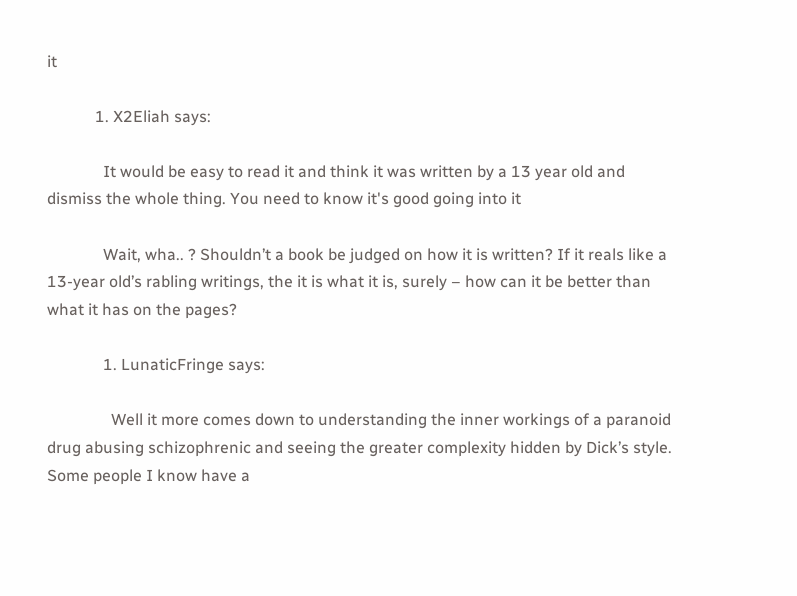it

            1. X2Eliah says:

              It would be easy to read it and think it was written by a 13 year old and dismiss the whole thing. You need to know it's good going into it

              Wait, wha.. ? Shouldn’t a book be judged on how it is written? If it reals like a 13-year old’s rabling writings, the it is what it is, surely – how can it be better than what it has on the pages?

              1. LunaticFringe says:

                Well it more comes down to understanding the inner workings of a paranoid drug abusing schizophrenic and seeing the greater complexity hidden by Dick’s style. Some people I know have a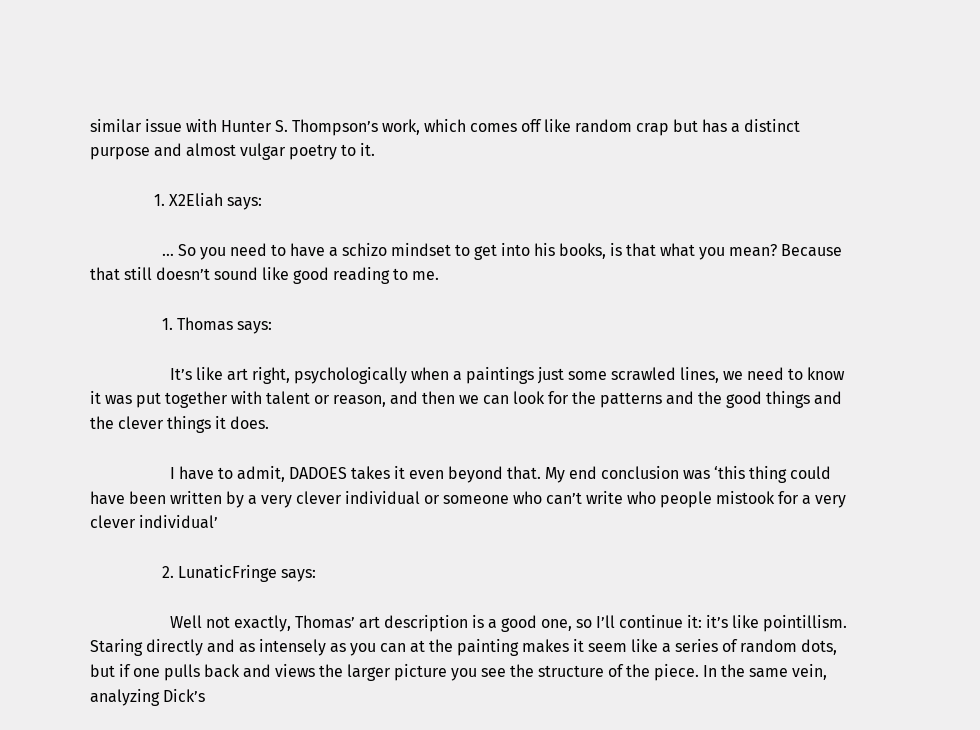similar issue with Hunter S. Thompson’s work, which comes off like random crap but has a distinct purpose and almost vulgar poetry to it.

                1. X2Eliah says:

                  … So you need to have a schizo mindset to get into his books, is that what you mean? Because that still doesn’t sound like good reading to me.

                  1. Thomas says:

                    It’s like art right, psychologically when a paintings just some scrawled lines, we need to know it was put together with talent or reason, and then we can look for the patterns and the good things and the clever things it does.

                    I have to admit, DADOES takes it even beyond that. My end conclusion was ‘this thing could have been written by a very clever individual or someone who can’t write who people mistook for a very clever individual’

                  2. LunaticFringe says:

                    Well not exactly, Thomas’ art description is a good one, so I’ll continue it: it’s like pointillism. Staring directly and as intensely as you can at the painting makes it seem like a series of random dots, but if one pulls back and views the larger picture you see the structure of the piece. In the same vein, analyzing Dick’s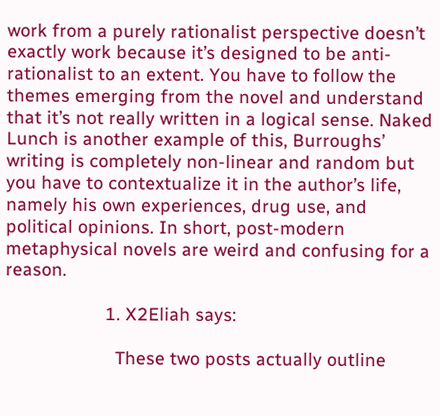work from a purely rationalist perspective doesn’t exactly work because it’s designed to be anti-rationalist to an extent. You have to follow the themes emerging from the novel and understand that it’s not really written in a logical sense. Naked Lunch is another example of this, Burroughs’ writing is completely non-linear and random but you have to contextualize it in the author’s life, namely his own experiences, drug use, and political opinions. In short, post-modern metaphysical novels are weird and confusing for a reason.

                    1. X2Eliah says:

                      These two posts actually outline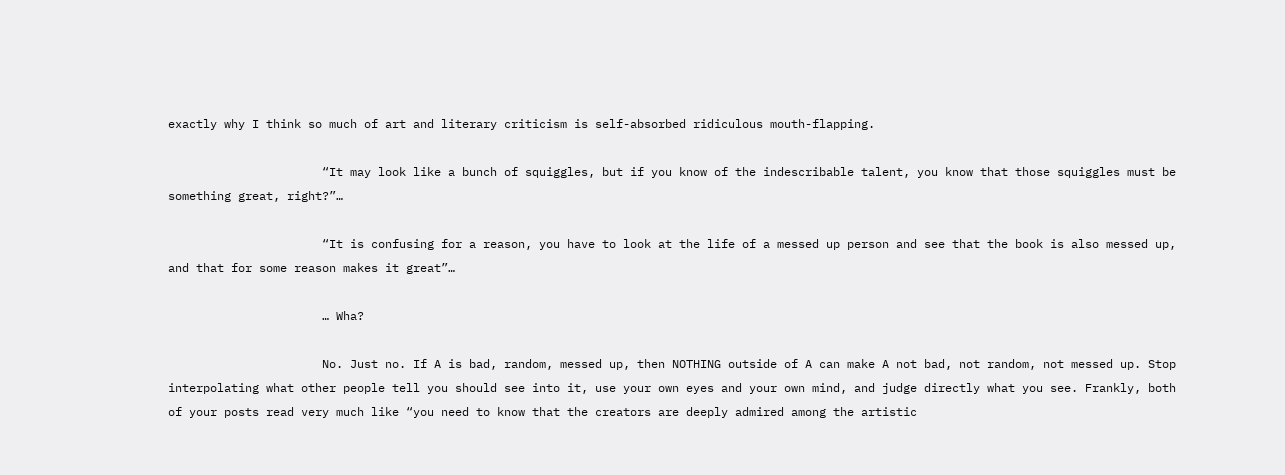exactly why I think so much of art and literary criticism is self-absorbed ridiculous mouth-flapping.

                      “It may look like a bunch of squiggles, but if you know of the indescribable talent, you know that those squiggles must be something great, right?”…

                      “It is confusing for a reason, you have to look at the life of a messed up person and see that the book is also messed up, and that for some reason makes it great”…

                      … Wha?

                      No. Just no. If A is bad, random, messed up, then NOTHING outside of A can make A not bad, not random, not messed up. Stop interpolating what other people tell you should see into it, use your own eyes and your own mind, and judge directly what you see. Frankly, both of your posts read very much like “you need to know that the creators are deeply admired among the artistic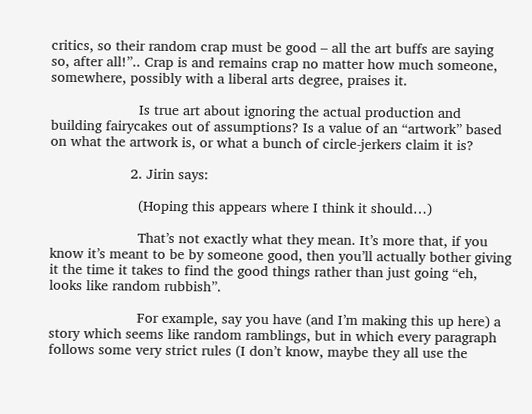critics, so their random crap must be good – all the art buffs are saying so, after all!”.. Crap is and remains crap no matter how much someone, somewhere, possibly with a liberal arts degree, praises it.

                      Is true art about ignoring the actual production and building fairycakes out of assumptions? Is a value of an “artwork” based on what the artwork is, or what a bunch of circle-jerkers claim it is?

                    2. Jirin says:

                      (Hoping this appears where I think it should…)

                      That’s not exactly what they mean. It’s more that, if you know it’s meant to be by someone good, then you’ll actually bother giving it the time it takes to find the good things rather than just going “eh, looks like random rubbish”.

                      For example, say you have (and I’m making this up here) a story which seems like random ramblings, but in which every paragraph follows some very strict rules (I don’t know, maybe they all use the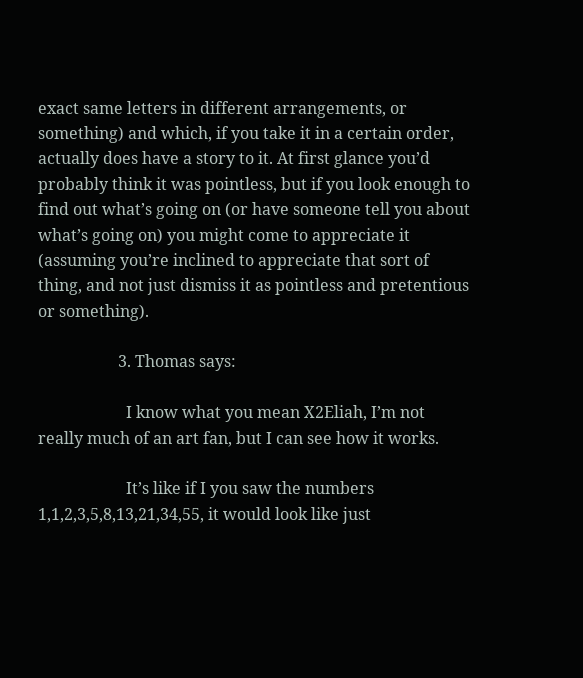exact same letters in different arrangements, or something) and which, if you take it in a certain order, actually does have a story to it. At first glance you’d probably think it was pointless, but if you look enough to find out what’s going on (or have someone tell you about what’s going on) you might come to appreciate it (assuming you’re inclined to appreciate that sort of thing, and not just dismiss it as pointless and pretentious or something).

                    3. Thomas says:

                      I know what you mean X2Eliah, I’m not really much of an art fan, but I can see how it works.

                      It’s like if I you saw the numbers 1,1,2,3,5,8,13,21,34,55, it would look like just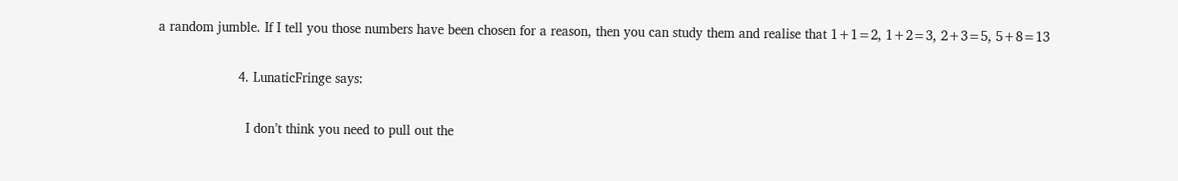a random jumble. If I tell you those numbers have been chosen for a reason, then you can study them and realise that 1+1=2, 1+2=3, 2+3=5, 5+8=13

                    4. LunaticFringe says:

                      I don’t think you need to pull out the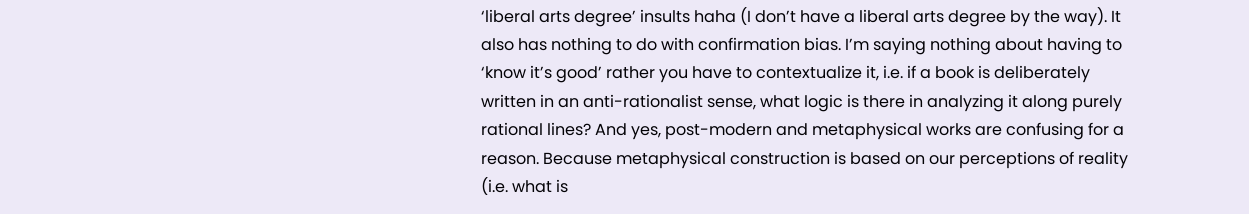‘liberal arts degree’ insults haha (I don’t have a liberal arts degree by the way). It also has nothing to do with confirmation bias. I’m saying nothing about having to ‘know it’s good’ rather you have to contextualize it, i.e. if a book is deliberately written in an anti-rationalist sense, what logic is there in analyzing it along purely rational lines? And yes, post-modern and metaphysical works are confusing for a reason. Because metaphysical construction is based on our perceptions of reality (i.e. what is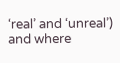‘real’ and ‘unreal’) and where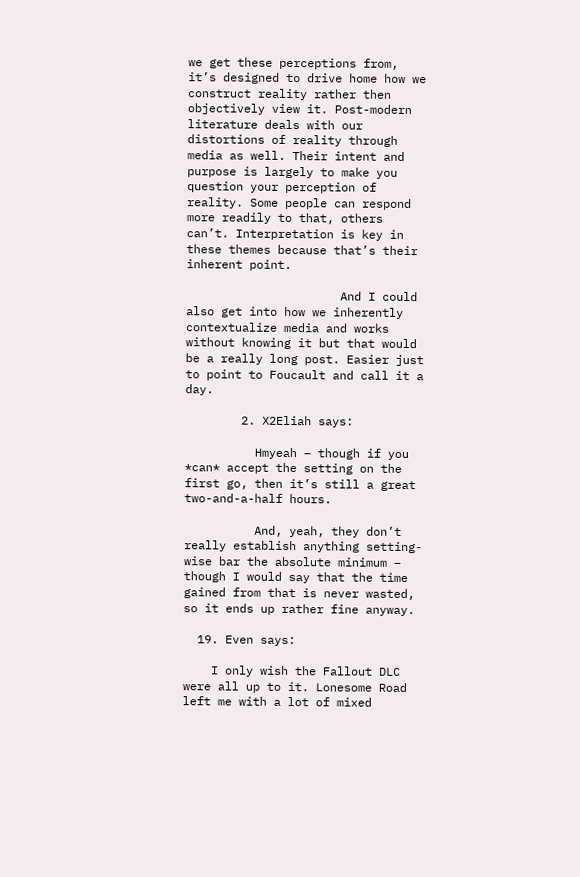we get these perceptions from, it’s designed to drive home how we construct reality rather then objectively view it. Post-modern literature deals with our distortions of reality through media as well. Their intent and purpose is largely to make you question your perception of reality. Some people can respond more readily to that, others can’t. Interpretation is key in these themes because that’s their inherent point.

                      And I could also get into how we inherently contextualize media and works without knowing it but that would be a really long post. Easier just to point to Foucault and call it a day.

        2. X2Eliah says:

          Hmyeah – though if you *can* accept the setting on the first go, then it’s still a great two-and-a-half hours.

          And, yeah, they don’t really establish anything setting-wise bar the absolute minimum – though I would say that the time gained from that is never wasted, so it ends up rather fine anyway.

  19. Even says:

    I only wish the Fallout DLC were all up to it. Lonesome Road left me with a lot of mixed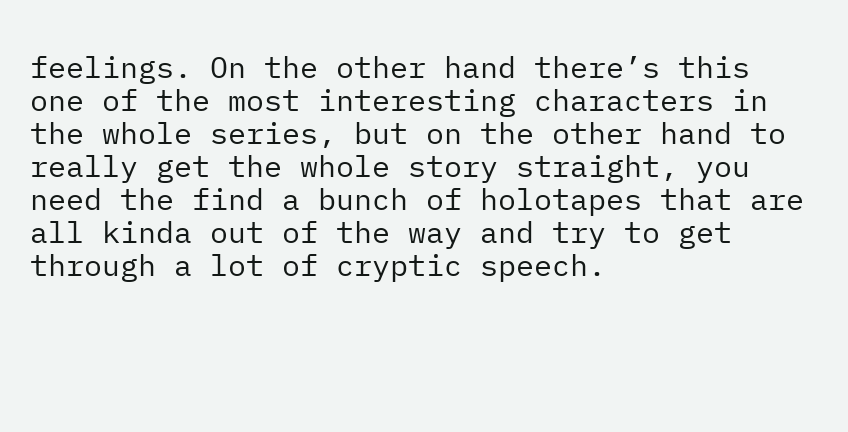feelings. On the other hand there’s this one of the most interesting characters in the whole series, but on the other hand to really get the whole story straight, you need the find a bunch of holotapes that are all kinda out of the way and try to get through a lot of cryptic speech.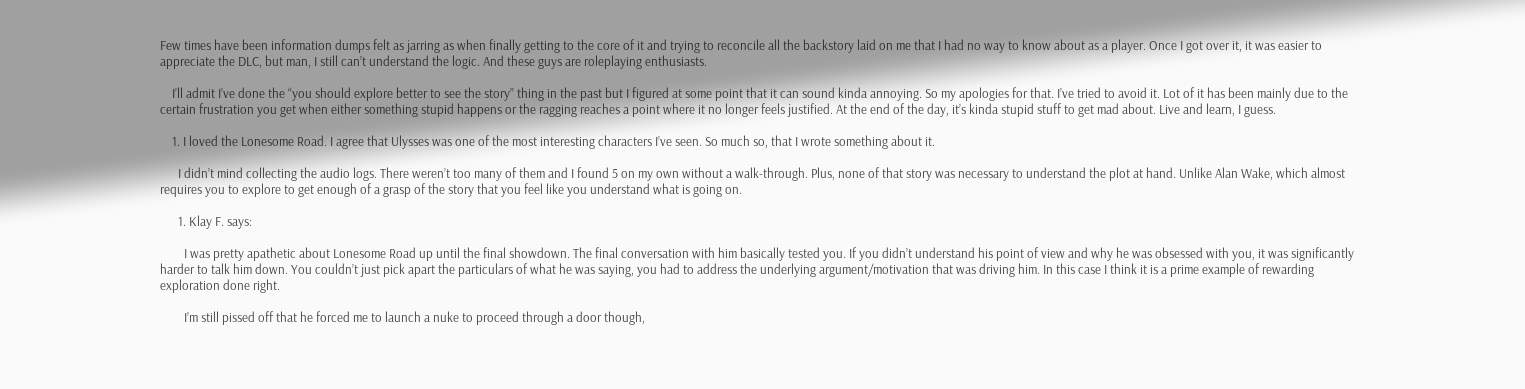Few times have been information dumps felt as jarring as when finally getting to the core of it and trying to reconcile all the backstory laid on me that I had no way to know about as a player. Once I got over it, it was easier to appreciate the DLC, but man, I still can’t understand the logic. And these guys are roleplaying enthusiasts.

    I’ll admit I’ve done the “you should explore better to see the story” thing in the past but I figured at some point that it can sound kinda annoying. So my apologies for that. I’ve tried to avoid it. Lot of it has been mainly due to the certain frustration you get when either something stupid happens or the ragging reaches a point where it no longer feels justified. At the end of the day, it’s kinda stupid stuff to get mad about. Live and learn, I guess.

    1. I loved the Lonesome Road. I agree that Ulysses was one of the most interesting characters I’ve seen. So much so, that I wrote something about it.

      I didn’t mind collecting the audio logs. There weren’t too many of them and I found 5 on my own without a walk-through. Plus, none of that story was necessary to understand the plot at hand. Unlike Alan Wake, which almost requires you to explore to get enough of a grasp of the story that you feel like you understand what is going on.

      1. Klay F. says:

        I was pretty apathetic about Lonesome Road up until the final showdown. The final conversation with him basically tested you. If you didn’t understand his point of view and why he was obsessed with you, it was significantly harder to talk him down. You couldn’t just pick apart the particulars of what he was saying, you had to address the underlying argument/motivation that was driving him. In this case I think it is a prime example of rewarding exploration done right.

        I’m still pissed off that he forced me to launch a nuke to proceed through a door though,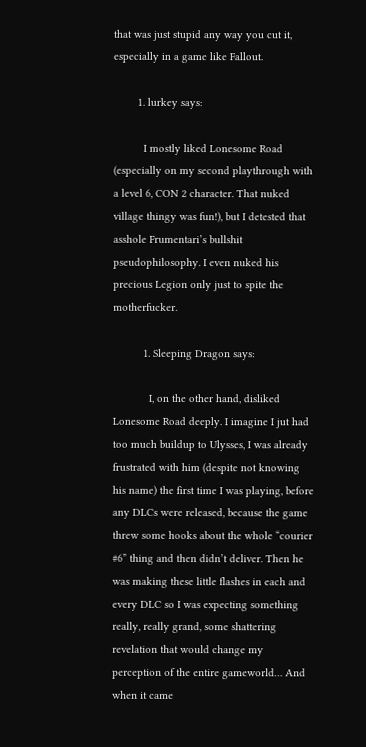that was just stupid any way you cut it, especially in a game like Fallout.

        1. lurkey says:

          I mostly liked Lonesome Road (especially on my second playthrough with a level 6, CON 2 character. That nuked village thingy was fun!), but I detested that asshole Frumentari’s bullshit pseudophilosophy. I even nuked his precious Legion only just to spite the motherfucker.

          1. Sleeping Dragon says:

            I, on the other hand, disliked Lonesome Road deeply. I imagine I jut had too much buildup to Ulysses, I was already frustrated with him (despite not knowing his name) the first time I was playing, before any DLCs were released, because the game threw some hooks about the whole “courier #6” thing and then didn’t deliver. Then he was making these little flashes in each and every DLC so I was expecting something really, really grand, some shattering revelation that would change my perception of the entire gameworld… And when it came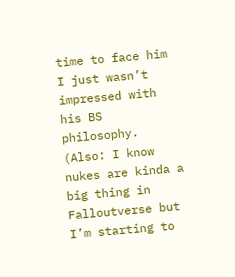time to face him I just wasn’t impressed with his BS philosophy. (Also: I know nukes are kinda a big thing in Falloutverse but I’m starting to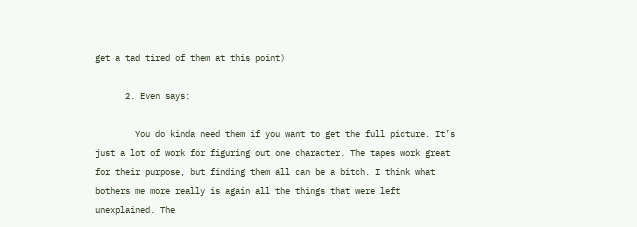get a tad tired of them at this point)

      2. Even says:

        You do kinda need them if you want to get the full picture. It’s just a lot of work for figuring out one character. The tapes work great for their purpose, but finding them all can be a bitch. I think what bothers me more really is again all the things that were left unexplained. The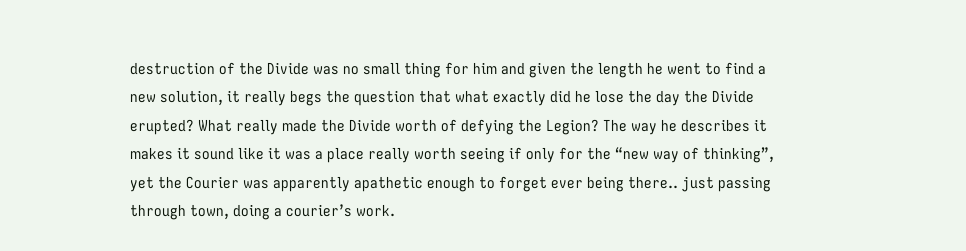destruction of the Divide was no small thing for him and given the length he went to find a new solution, it really begs the question that what exactly did he lose the day the Divide erupted? What really made the Divide worth of defying the Legion? The way he describes it makes it sound like it was a place really worth seeing if only for the “new way of thinking”, yet the Courier was apparently apathetic enough to forget ever being there.. just passing through town, doing a courier’s work.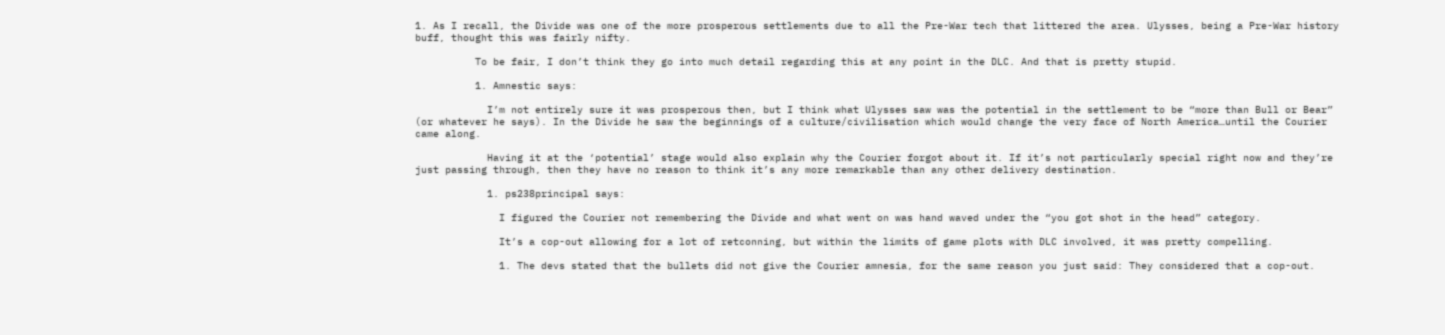1. As I recall, the Divide was one of the more prosperous settlements due to all the Pre-War tech that littered the area. Ulysses, being a Pre-War history buff, thought this was fairly nifty.

          To be fair, I don’t think they go into much detail regarding this at any point in the DLC. And that is pretty stupid.

          1. Amnestic says:

            I’m not entirely sure it was prosperous then, but I think what Ulysses saw was the potential in the settlement to be “more than Bull or Bear” (or whatever he says). In the Divide he saw the beginnings of a culture/civilisation which would change the very face of North America…until the Courier came along.

            Having it at the ‘potential’ stage would also explain why the Courier forgot about it. If it’s not particularly special right now and they’re just passing through, then they have no reason to think it’s any more remarkable than any other delivery destination.

            1. ps238principal says:

              I figured the Courier not remembering the Divide and what went on was hand waved under the “you got shot in the head” category.

              It’s a cop-out allowing for a lot of retconning, but within the limits of game plots with DLC involved, it was pretty compelling.

              1. The devs stated that the bullets did not give the Courier amnesia, for the same reason you just said: They considered that a cop-out.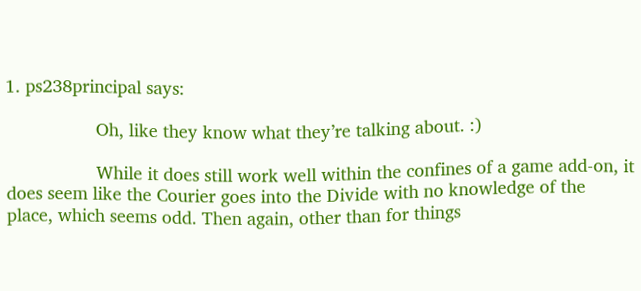1. ps238principal says:

                  Oh, like they know what they’re talking about. :)

                  While it does still work well within the confines of a game add-on, it does seem like the Courier goes into the Divide with no knowledge of the place, which seems odd. Then again, other than for things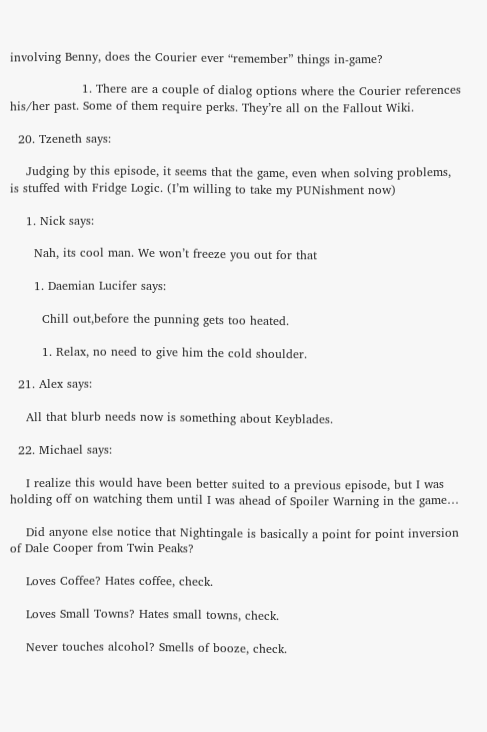involving Benny, does the Courier ever “remember” things in-game?

                  1. There are a couple of dialog options where the Courier references his/her past. Some of them require perks. They’re all on the Fallout Wiki.

  20. Tzeneth says:

    Judging by this episode, it seems that the game, even when solving problems, is stuffed with Fridge Logic. (I’m willing to take my PUNishment now)

    1. Nick says:

      Nah, its cool man. We won’t freeze you out for that

      1. Daemian Lucifer says:

        Chill out,before the punning gets too heated.

        1. Relax, no need to give him the cold shoulder.

  21. Alex says:

    All that blurb needs now is something about Keyblades.

  22. Michael says:

    I realize this would have been better suited to a previous episode, but I was holding off on watching them until I was ahead of Spoiler Warning in the game…

    Did anyone else notice that Nightingale is basically a point for point inversion of Dale Cooper from Twin Peaks?

    Loves Coffee? Hates coffee, check.

    Loves Small Towns? Hates small towns, check.

    Never touches alcohol? Smells of booze, check.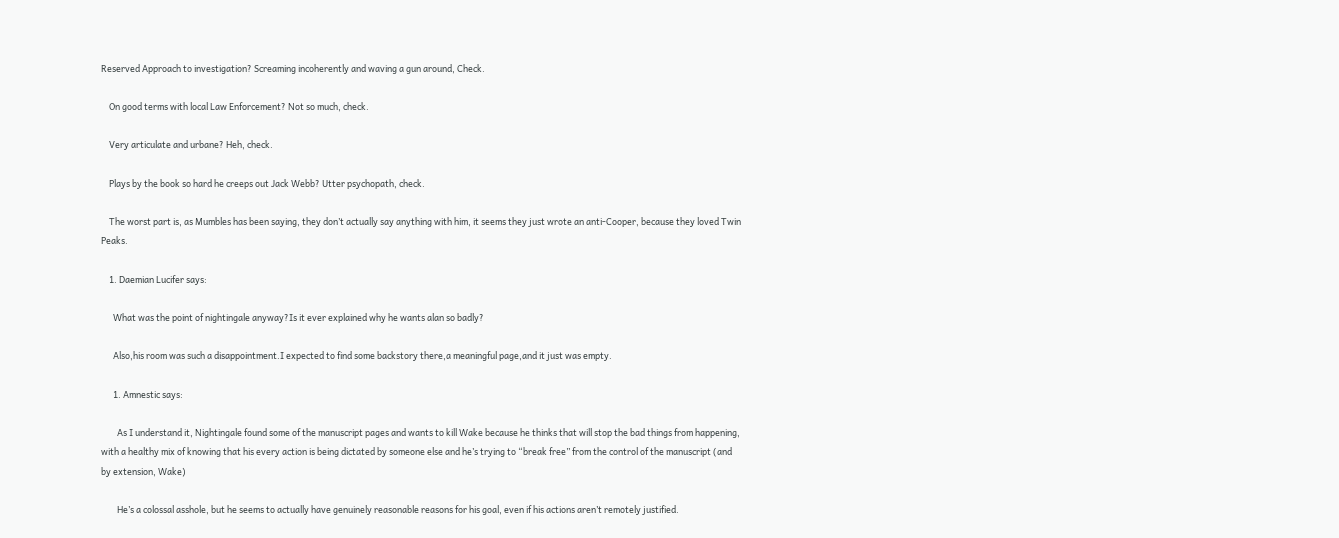Reserved Approach to investigation? Screaming incoherently and waving a gun around, Check.

    On good terms with local Law Enforcement? Not so much, check.

    Very articulate and urbane? Heh, check.

    Plays by the book so hard he creeps out Jack Webb? Utter psychopath, check.

    The worst part is, as Mumbles has been saying, they don’t actually say anything with him, it seems they just wrote an anti-Cooper, because they loved Twin Peaks.

    1. Daemian Lucifer says:

      What was the point of nightingale anyway?Is it ever explained why he wants alan so badly?

      Also,his room was such a disappointment.I expected to find some backstory there,a meaningful page,and it just was empty.

      1. Amnestic says:

        As I understand it, Nightingale found some of the manuscript pages and wants to kill Wake because he thinks that will stop the bad things from happening, with a healthy mix of knowing that his every action is being dictated by someone else and he’s trying to “break free” from the control of the manuscript (and by extension, Wake)

        He’s a colossal asshole, but he seems to actually have genuinely reasonable reasons for his goal, even if his actions aren’t remotely justified.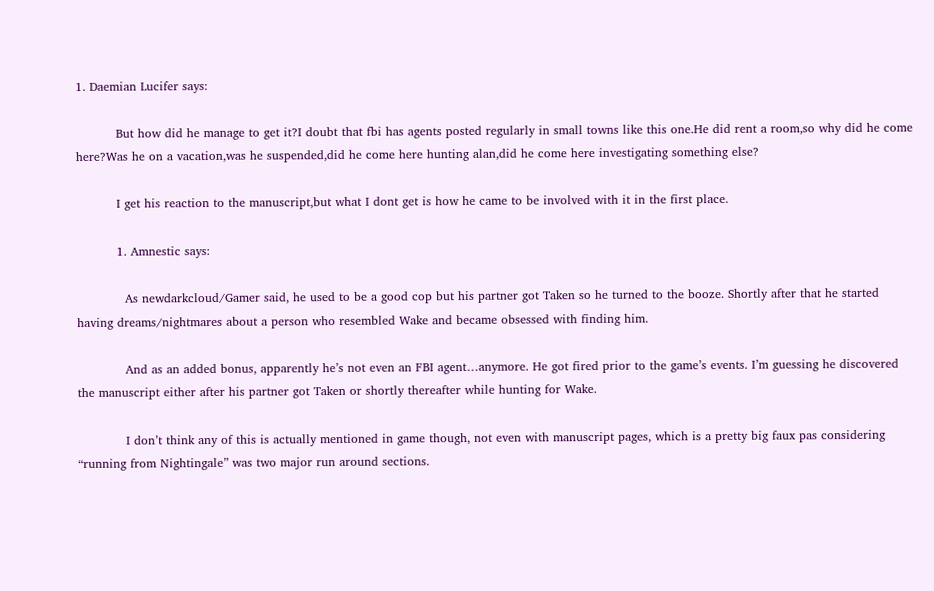1. Daemian Lucifer says:

          But how did he manage to get it?I doubt that fbi has agents posted regularly in small towns like this one.He did rent a room,so why did he come here?Was he on a vacation,was he suspended,did he come here hunting alan,did he come here investigating something else?

          I get his reaction to the manuscript,but what I dont get is how he came to be involved with it in the first place.

          1. Amnestic says:

            As newdarkcloud/Gamer said, he used to be a good cop but his partner got Taken so he turned to the booze. Shortly after that he started having dreams/nightmares about a person who resembled Wake and became obsessed with finding him.

            And as an added bonus, apparently he’s not even an FBI agent…anymore. He got fired prior to the game’s events. I’m guessing he discovered the manuscript either after his partner got Taken or shortly thereafter while hunting for Wake.

            I don’t think any of this is actually mentioned in game though, not even with manuscript pages, which is a pretty big faux pas considering “running from Nightingale” was two major run around sections.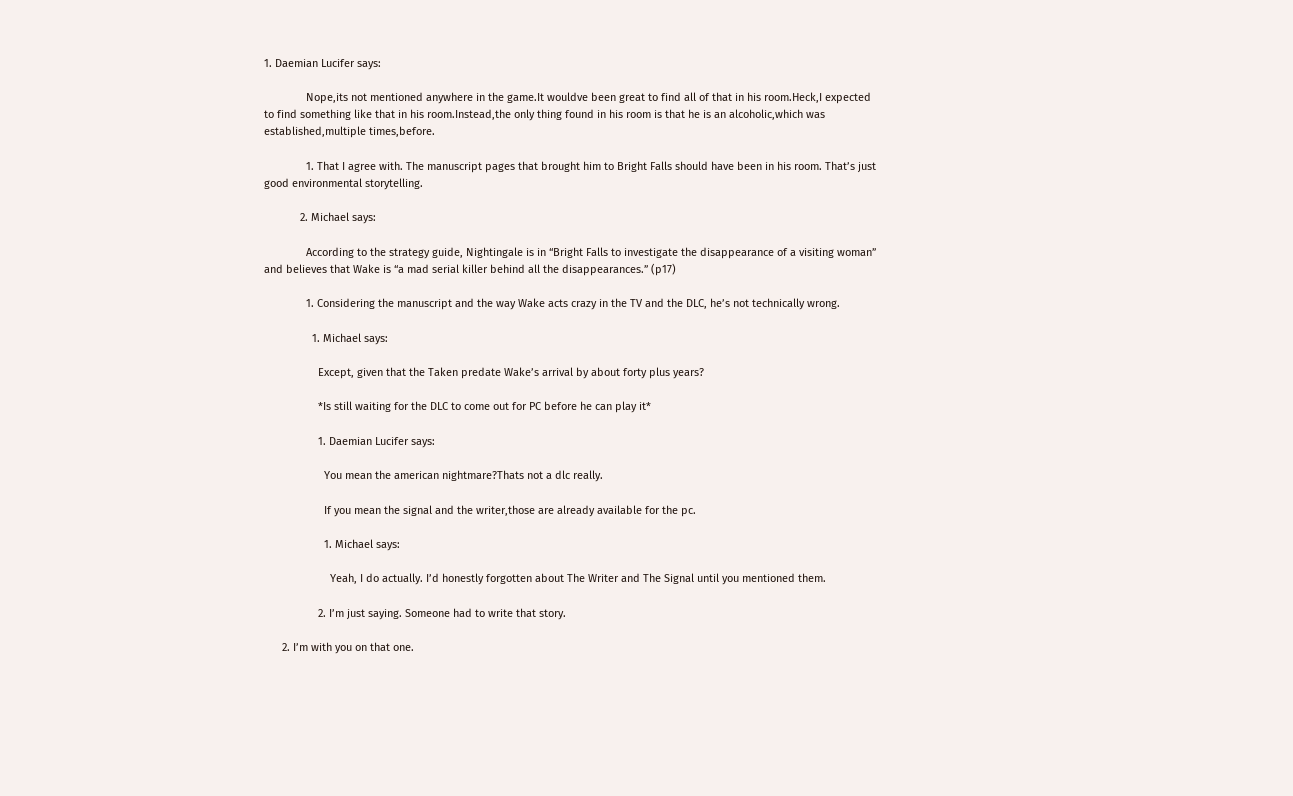1. Daemian Lucifer says:

              Nope,its not mentioned anywhere in the game.It wouldve been great to find all of that in his room.Heck,I expected to find something like that in his room.Instead,the only thing found in his room is that he is an alcoholic,which was established,multiple times,before.

              1. That I agree with. The manuscript pages that brought him to Bright Falls should have been in his room. That’s just good environmental storytelling.

            2. Michael says:

              According to the strategy guide, Nightingale is in “Bright Falls to investigate the disappearance of a visiting woman” and believes that Wake is “a mad serial killer behind all the disappearances.” (p17)

              1. Considering the manuscript and the way Wake acts crazy in the TV and the DLC, he’s not technically wrong.

                1. Michael says:

                  Except, given that the Taken predate Wake’s arrival by about forty plus years?

                  *Is still waiting for the DLC to come out for PC before he can play it*

                  1. Daemian Lucifer says:

                    You mean the american nightmare?Thats not a dlc really.

                    If you mean the signal and the writer,those are already available for the pc.

                    1. Michael says:

                      Yeah, I do actually. I’d honestly forgotten about The Writer and The Signal until you mentioned them.

                  2. I’m just saying. Someone had to write that story.

      2. I’m with you on that one.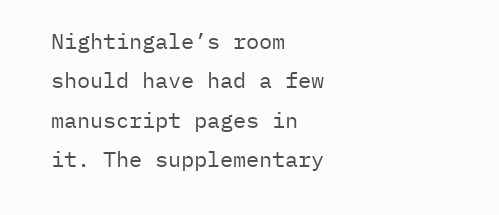Nightingale’s room should have had a few manuscript pages in it. The supplementary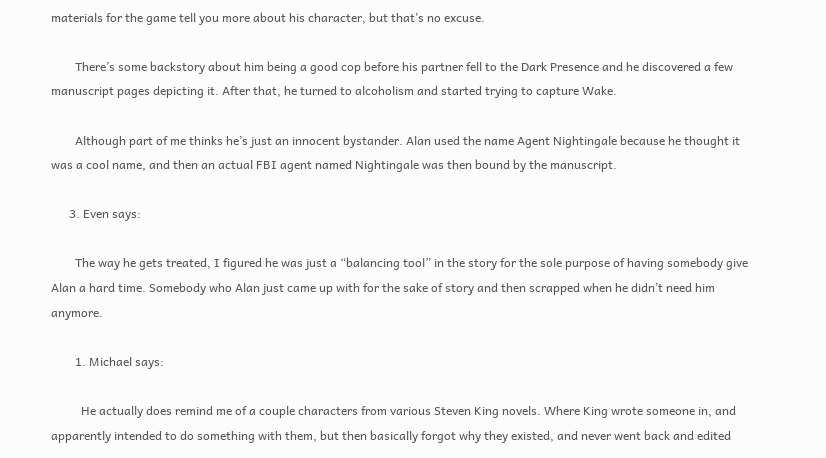materials for the game tell you more about his character, but that’s no excuse.

        There’s some backstory about him being a good cop before his partner fell to the Dark Presence and he discovered a few manuscript pages depicting it. After that, he turned to alcoholism and started trying to capture Wake.

        Although part of me thinks he’s just an innocent bystander. Alan used the name Agent Nightingale because he thought it was a cool name, and then an actual FBI agent named Nightingale was then bound by the manuscript.

      3. Even says:

        The way he gets treated, I figured he was just a “balancing tool” in the story for the sole purpose of having somebody give Alan a hard time. Somebody who Alan just came up with for the sake of story and then scrapped when he didn’t need him anymore.

        1. Michael says:

          He actually does remind me of a couple characters from various Steven King novels. Where King wrote someone in, and apparently intended to do something with them, but then basically forgot why they existed, and never went back and edited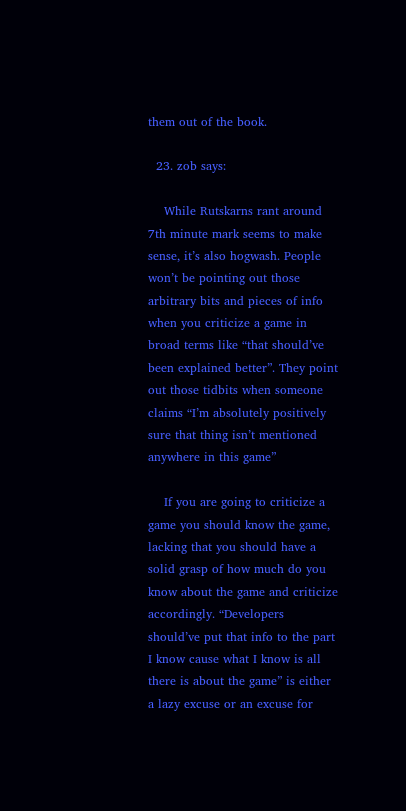them out of the book.

  23. zob says:

    While Rutskarns rant around 7th minute mark seems to make sense, it’s also hogwash. People won’t be pointing out those arbitrary bits and pieces of info when you criticize a game in broad terms like “that should’ve been explained better”. They point out those tidbits when someone claims “I’m absolutely positively sure that thing isn’t mentioned anywhere in this game”

    If you are going to criticize a game you should know the game, lacking that you should have a solid grasp of how much do you know about the game and criticize accordingly. “Developers should’ve put that info to the part I know cause what I know is all there is about the game” is either a lazy excuse or an excuse for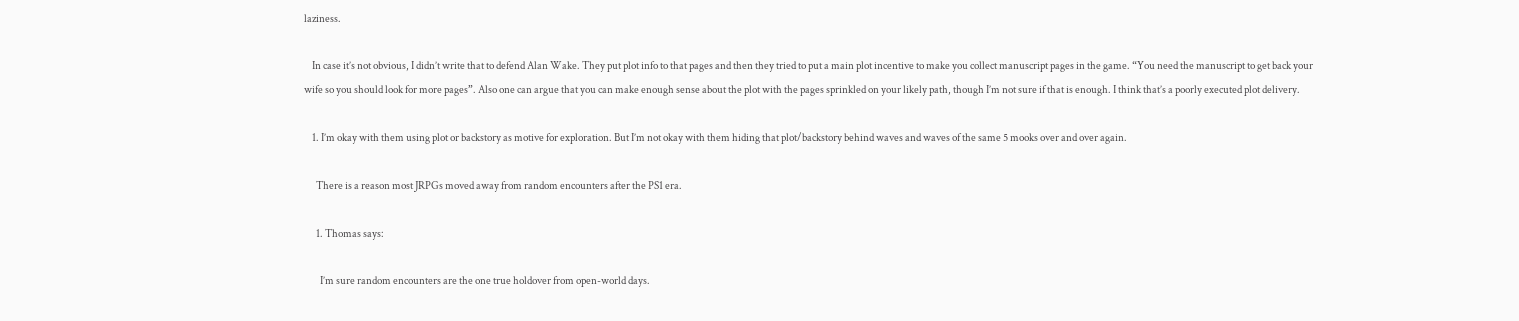laziness.

    In case it’s not obvious, I didn’t write that to defend Alan Wake. They put plot info to that pages and then they tried to put a main plot incentive to make you collect manuscript pages in the game. “You need the manuscript to get back your wife so you should look for more pages”. Also one can argue that you can make enough sense about the plot with the pages sprinkled on your likely path, though I’m not sure if that is enough. I think that’s a poorly executed plot delivery.

    1. I’m okay with them using plot or backstory as motive for exploration. But I’m not okay with them hiding that plot/backstory behind waves and waves of the same 5 mooks over and over again.

      There is a reason most JRPGs moved away from random encounters after the PS1 era.

      1. Thomas says:

        I’m sure random encounters are the one true holdover from open-world days.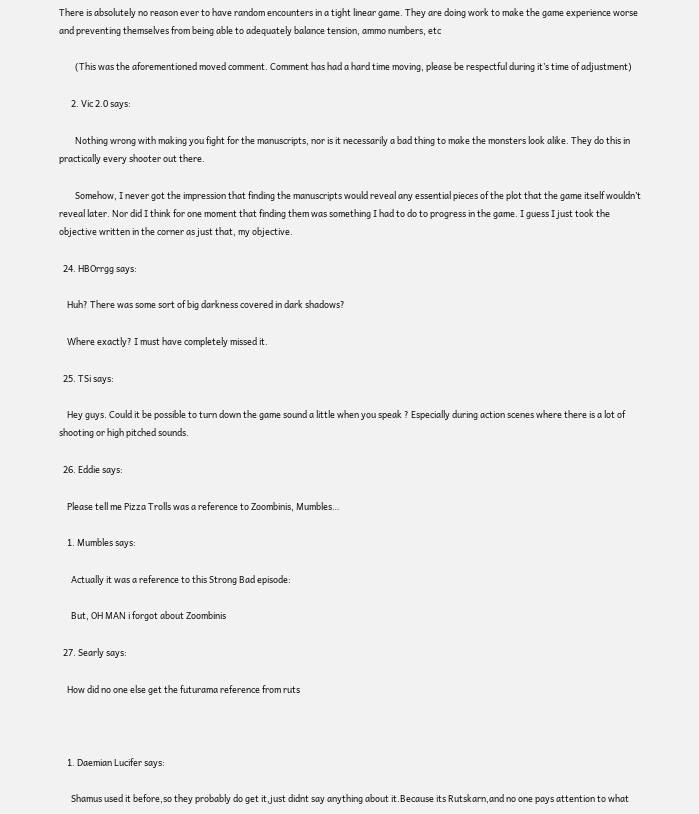There is absolutely no reason ever to have random encounters in a tight linear game. They are doing work to make the game experience worse and preventing themselves from being able to adequately balance tension, ammo numbers, etc

        (This was the aforementioned moved comment. Comment has had a hard time moving, please be respectful during it’s time of adjustment)

      2. Vic 2.0 says:

        Nothing wrong with making you fight for the manuscripts, nor is it necessarily a bad thing to make the monsters look alike. They do this in practically every shooter out there.

        Somehow, I never got the impression that finding the manuscripts would reveal any essential pieces of the plot that the game itself wouldn’t reveal later. Nor did I think for one moment that finding them was something I had to do to progress in the game. I guess I just took the objective written in the corner as just that, my objective.

  24. HBOrrgg says:

    Huh? There was some sort of big darkness covered in dark shadows?

    Where exactly? I must have completely missed it.

  25. TSi says:

    Hey guys. Could it be possible to turn down the game sound a little when you speak ? Especially during action scenes where there is a lot of shooting or high pitched sounds.

  26. Eddie says:

    Please tell me Pizza Trolls was a reference to Zoombinis, Mumbles…

    1. Mumbles says:

      Actually it was a reference to this Strong Bad episode:

      But, OH MAN i forgot about Zoombinis

  27. Searly says:

    How did no one else get the futurama reference from ruts



    1. Daemian Lucifer says:

      Shamus used it before,so they probably do get it,just didnt say anything about it.Because its Rutskarn,and no one pays attention to what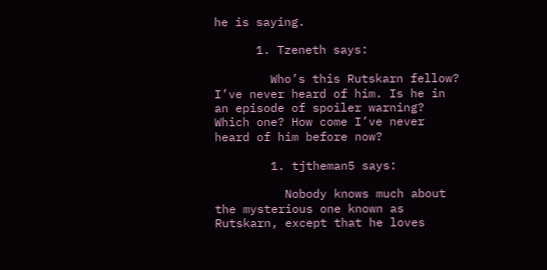he is saying.

      1. Tzeneth says:

        Who’s this Rutskarn fellow? I’ve never heard of him. Is he in an episode of spoiler warning? Which one? How come I’ve never heard of him before now?

        1. tjtheman5 says:

          Nobody knows much about the mysterious one known as Rutskarn, except that he loves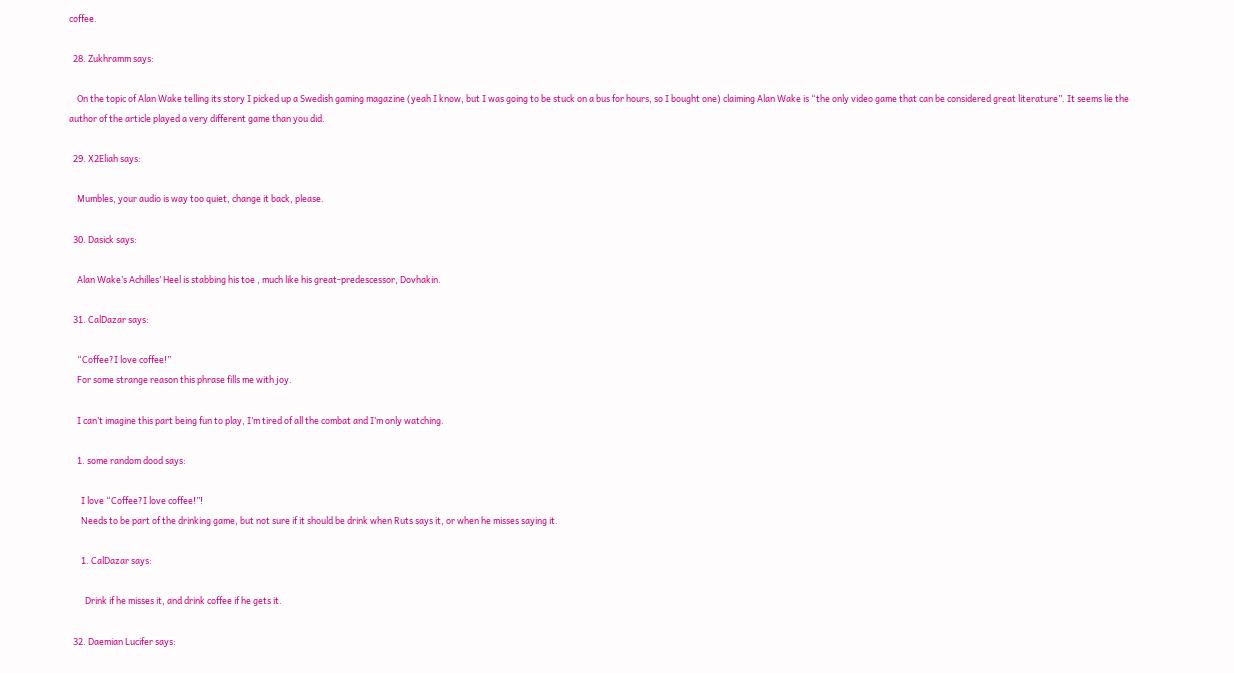coffee.

  28. Zukhramm says:

    On the topic of Alan Wake telling its story I picked up a Swedish gaming magazine (yeah I know, but I was going to be stuck on a bus for hours, so I bought one) claiming Alan Wake is “the only video game that can be considered great literature”. It seems lie the author of the article played a very different game than you did.

  29. X2Eliah says:

    Mumbles, your audio is way too quiet, change it back, please.

  30. Dasick says:

    Alan Wake’s Achilles’ Heel is stabbing his toe , much like his great-predescessor, Dovhakin.

  31. CalDazar says:

    “Coffee?I love coffee!”
    For some strange reason this phrase fills me with joy.

    I can’t imagine this part being fun to play, I’m tired of all the combat and I’m only watching.

    1. some random dood says:

      I love “Coffee?I love coffee!”!
      Needs to be part of the drinking game, but not sure if it should be drink when Ruts says it, or when he misses saying it.

      1. CalDazar says:

        Drink if he misses it, and drink coffee if he gets it.

  32. Daemian Lucifer says: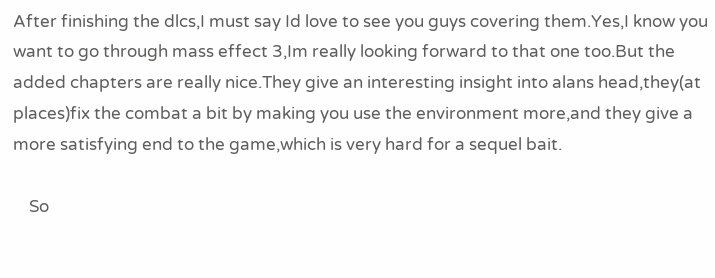After finishing the dlcs,I must say Id love to see you guys covering them.Yes,I know you want to go through mass effect 3,Im really looking forward to that one too.But the added chapters are really nice.They give an interesting insight into alans head,they(at places)fix the combat a bit by making you use the environment more,and they give a more satisfying end to the game,which is very hard for a sequel bait.

    So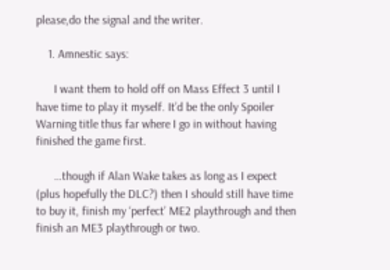please,do the signal and the writer.

    1. Amnestic says:

      I want them to hold off on Mass Effect 3 until I have time to play it myself. It’d be the only Spoiler Warning title thus far where I go in without having finished the game first.

      …though if Alan Wake takes as long as I expect (plus hopefully the DLC?) then I should still have time to buy it, finish my ‘perfect’ ME2 playthrough and then finish an ME3 playthrough or two.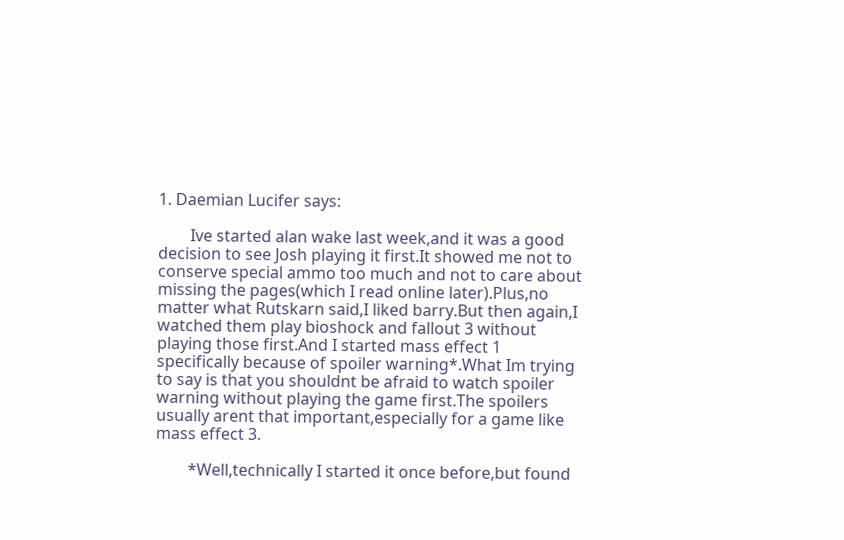1. Daemian Lucifer says:

        Ive started alan wake last week,and it was a good decision to see Josh playing it first.It showed me not to conserve special ammo too much and not to care about missing the pages(which I read online later).Plus,no matter what Rutskarn said,I liked barry.But then again,I watched them play bioshock and fallout 3 without playing those first.And I started mass effect 1 specifically because of spoiler warning*.What Im trying to say is that you shouldnt be afraid to watch spoiler warning without playing the game first.The spoilers usually arent that important,especially for a game like mass effect 3.

        *Well,technically I started it once before,but found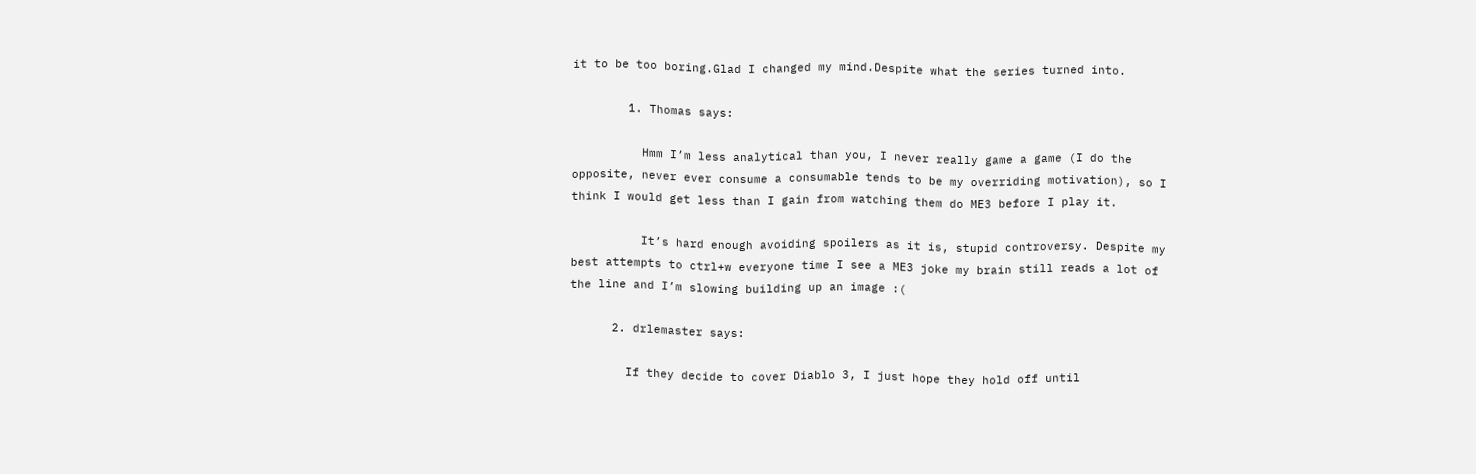it to be too boring.Glad I changed my mind.Despite what the series turned into.

        1. Thomas says:

          Hmm I’m less analytical than you, I never really game a game (I do the opposite, never ever consume a consumable tends to be my overriding motivation), so I think I would get less than I gain from watching them do ME3 before I play it.

          It’s hard enough avoiding spoilers as it is, stupid controversy. Despite my best attempts to ctrl+w everyone time I see a ME3 joke my brain still reads a lot of the line and I’m slowing building up an image :(

      2. drlemaster says:

        If they decide to cover Diablo 3, I just hope they hold off until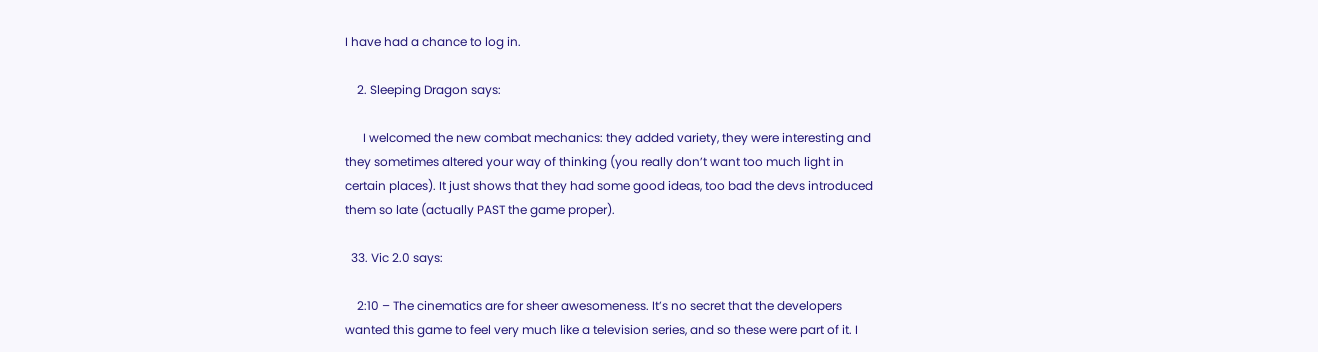I have had a chance to log in.

    2. Sleeping Dragon says:

      I welcomed the new combat mechanics: they added variety, they were interesting and they sometimes altered your way of thinking (you really don’t want too much light in certain places). It just shows that they had some good ideas, too bad the devs introduced them so late (actually PAST the game proper).

  33. Vic 2.0 says:

    2:10 – The cinematics are for sheer awesomeness. It’s no secret that the developers wanted this game to feel very much like a television series, and so these were part of it. I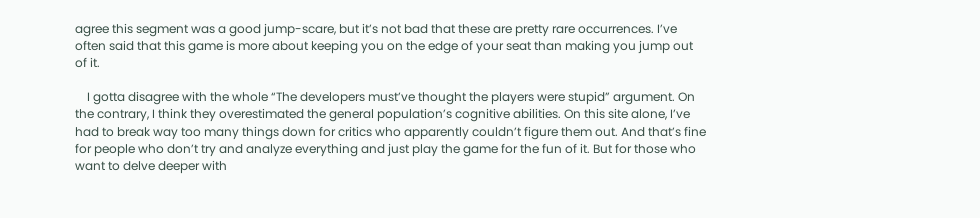agree this segment was a good jump-scare, but it’s not bad that these are pretty rare occurrences. I’ve often said that this game is more about keeping you on the edge of your seat than making you jump out of it.

    I gotta disagree with the whole “The developers must’ve thought the players were stupid” argument. On the contrary, I think they overestimated the general population’s cognitive abilities. On this site alone, I’ve had to break way too many things down for critics who apparently couldn’t figure them out. And that’s fine for people who don’t try and analyze everything and just play the game for the fun of it. But for those who want to delve deeper with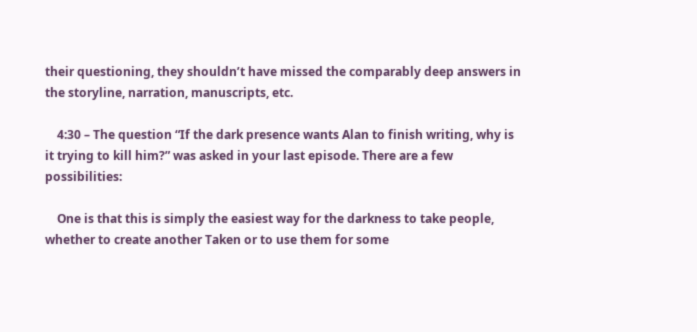their questioning, they shouldn’t have missed the comparably deep answers in the storyline, narration, manuscripts, etc.

    4:30 – The question “If the dark presence wants Alan to finish writing, why is it trying to kill him?” was asked in your last episode. There are a few possibilities:

    One is that this is simply the easiest way for the darkness to take people, whether to create another Taken or to use them for some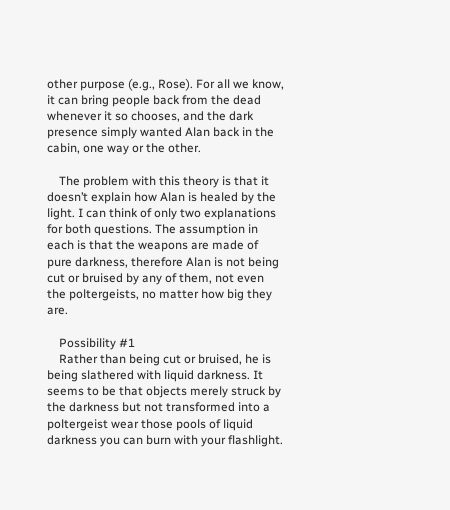other purpose (e.g., Rose). For all we know, it can bring people back from the dead whenever it so chooses, and the dark presence simply wanted Alan back in the cabin, one way or the other.

    The problem with this theory is that it doesn’t explain how Alan is healed by the light. I can think of only two explanations for both questions. The assumption in each is that the weapons are made of pure darkness, therefore Alan is not being cut or bruised by any of them, not even the poltergeists, no matter how big they are.

    Possibility #1
    Rather than being cut or bruised, he is being slathered with liquid darkness. It seems to be that objects merely struck by the darkness but not transformed into a poltergeist wear those pools of liquid darkness you can burn with your flashlight.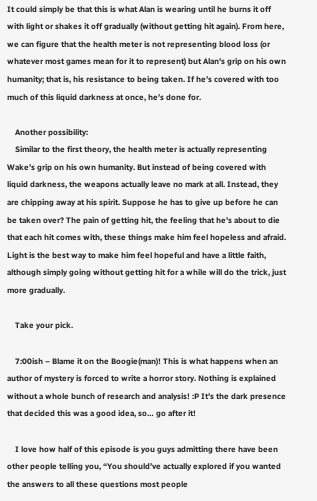It could simply be that this is what Alan is wearing until he burns it off with light or shakes it off gradually (without getting hit again). From here, we can figure that the health meter is not representing blood loss (or whatever most games mean for it to represent) but Alan's grip on his own humanity; that is, his resistance to being taken. If he’s covered with too much of this liquid darkness at once, he’s done for.

    Another possibility:
    Similar to the first theory, the health meter is actually representing Wake’s grip on his own humanity. But instead of being covered with liquid darkness, the weapons actually leave no mark at all. Instead, they are chipping away at his spirit. Suppose he has to give up before he can be taken over? The pain of getting hit, the feeling that he's about to die that each hit comes with, these things make him feel hopeless and afraid. Light is the best way to make him feel hopeful and have a little faith, although simply going without getting hit for a while will do the trick, just more gradually.

    Take your pick.

    7:00ish – Blame it on the Boogie(man)! This is what happens when an author of mystery is forced to write a horror story. Nothing is explained without a whole bunch of research and analysis! :P It’s the dark presence that decided this was a good idea, so… go after it!

    I love how half of this episode is you guys admitting there have been other people telling you, “You should’ve actually explored if you wanted the answers to all these questions most people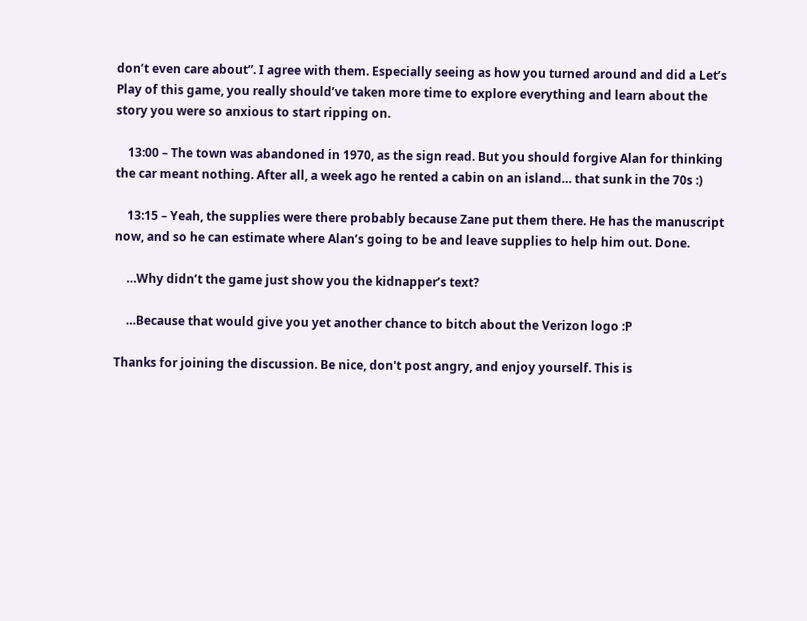don’t even care about”. I agree with them. Especially seeing as how you turned around and did a Let’s Play of this game, you really should’ve taken more time to explore everything and learn about the story you were so anxious to start ripping on.

    13:00 – The town was abandoned in 1970, as the sign read. But you should forgive Alan for thinking the car meant nothing. After all, a week ago he rented a cabin on an island… that sunk in the 70s :)

    13:15 – Yeah, the supplies were there probably because Zane put them there. He has the manuscript now, and so he can estimate where Alan’s going to be and leave supplies to help him out. Done.

    …Why didn’t the game just show you the kidnapper’s text?

    …Because that would give you yet another chance to bitch about the Verizon logo :P

Thanks for joining the discussion. Be nice, don't post angry, and enjoy yourself. This is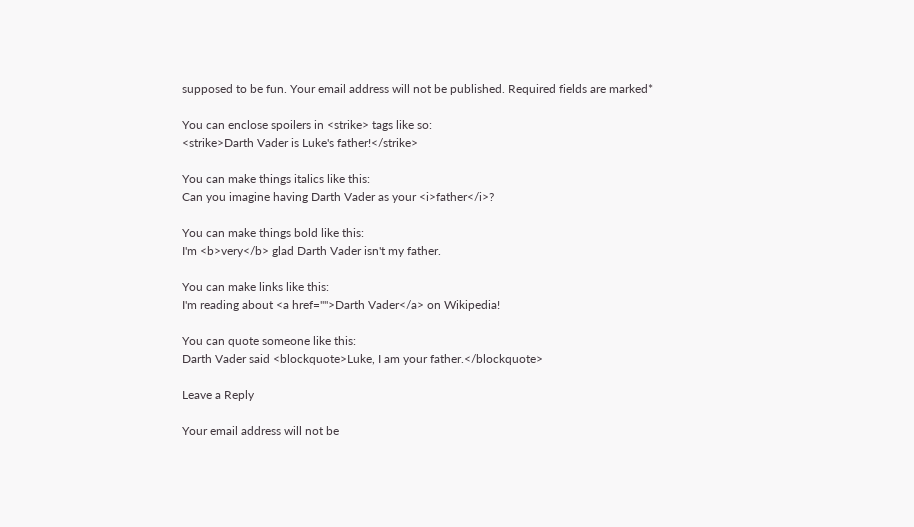supposed to be fun. Your email address will not be published. Required fields are marked*

You can enclose spoilers in <strike> tags like so:
<strike>Darth Vader is Luke's father!</strike>

You can make things italics like this:
Can you imagine having Darth Vader as your <i>father</i>?

You can make things bold like this:
I'm <b>very</b> glad Darth Vader isn't my father.

You can make links like this:
I'm reading about <a href="">Darth Vader</a> on Wikipedia!

You can quote someone like this:
Darth Vader said <blockquote>Luke, I am your father.</blockquote>

Leave a Reply

Your email address will not be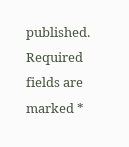published. Required fields are marked *